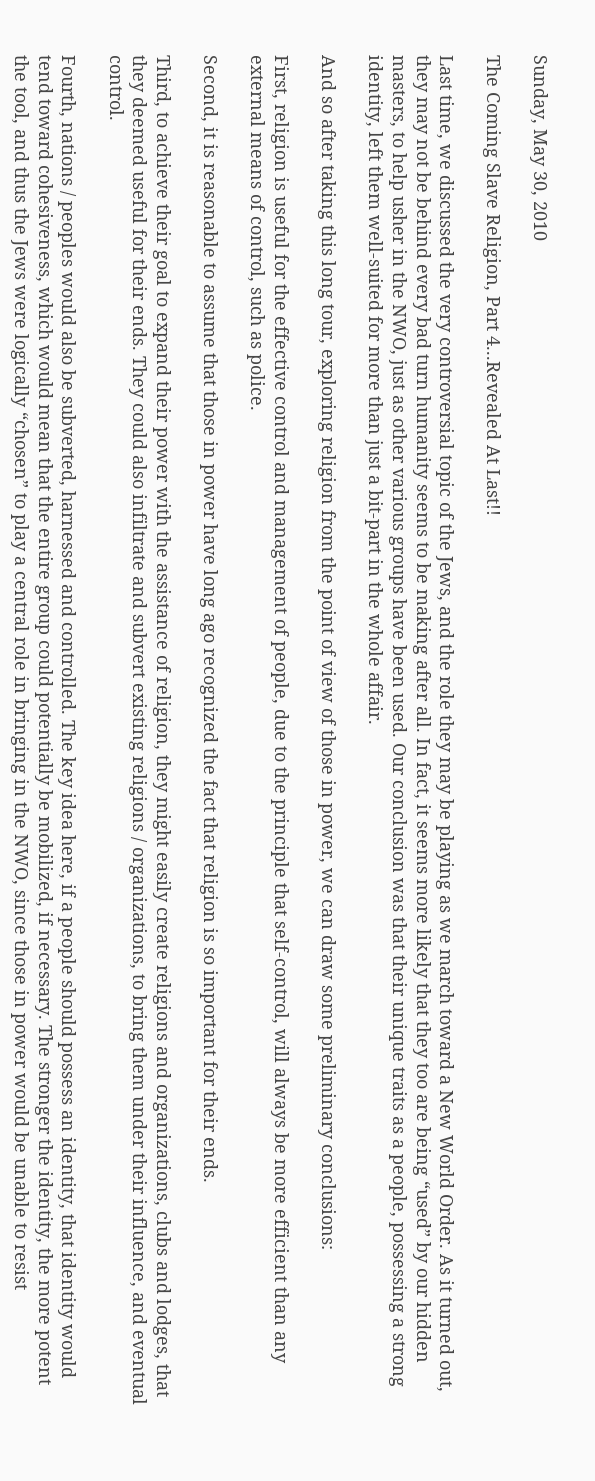Sunday, May 30, 2010

The Coming Slave Religion, Part 4...Revealed At Last!!

Last time, we discussed the very controversial topic of the Jews, and the role they may be playing as we march toward a New World Order. As it turned out, they may not be behind every bad turn humanity seems to be making after all. In fact, it seems more likely that they too are being “used” by our hidden masters, to help usher in the NWO, just as other various groups have been used. Our conclusion was that their unique traits as a people, possessing a strong identity, left them well-suited for more than just a bit-part in the whole affair.

And so after taking this long tour, exploring religion from the point of view of those in power, we can draw some preliminary conclusions:

First, religion is useful for the effective control and management of people, due to the principle that self-control, will always be more efficient than any external means of control, such as police.

Second, it is reasonable to assume that those in power have long ago recognized the fact that religion is so important for their ends.

Third, to achieve their goal to expand their power with the assistance of religion, they might easily create religions and organizations, clubs and lodges, that they deemed useful for their ends. They could also infiltrate and subvert existing religions / organizations, to bring them under their influence, and eventual control.

Fourth, nations / peoples would also be subverted, harnessed and controlled. The key idea here, if a people should possess an identity, that identity would tend toward cohesiveness, which would mean that the entire group could potentially be mobilized, if necessary. The stronger the identity, the more potent the tool, and thus the Jews were logically “chosen” to play a central role in bringing in the NWO, since those in power would be unable to resist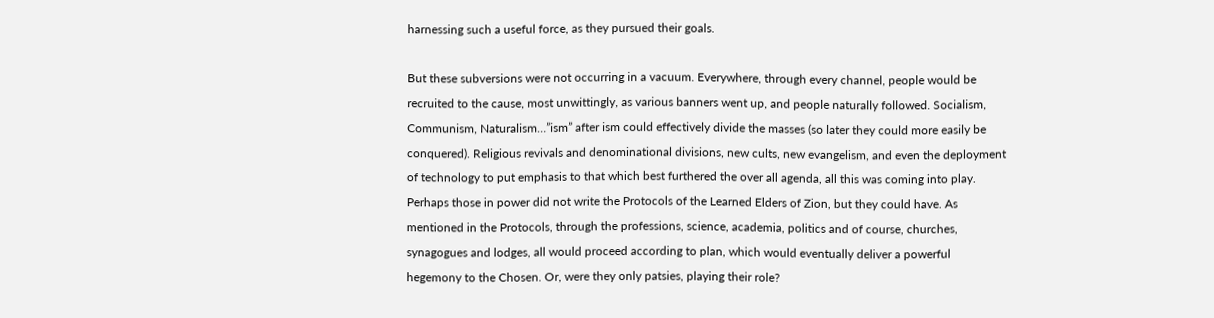harnessing such a useful force, as they pursued their goals.

But these subversions were not occurring in a vacuum. Everywhere, through every channel, people would be recruited to the cause, most unwittingly, as various banners went up, and people naturally followed. Socialism, Communism, Naturalism…”ism” after ism could effectively divide the masses (so later they could more easily be conquered). Religious revivals and denominational divisions, new cults, new evangelism, and even the deployment of technology to put emphasis to that which best furthered the over all agenda, all this was coming into play. Perhaps those in power did not write the Protocols of the Learned Elders of Zion, but they could have. As mentioned in the Protocols, through the professions, science, academia, politics and of course, churches, synagogues and lodges, all would proceed according to plan, which would eventually deliver a powerful hegemony to the Chosen. Or, were they only patsies, playing their role?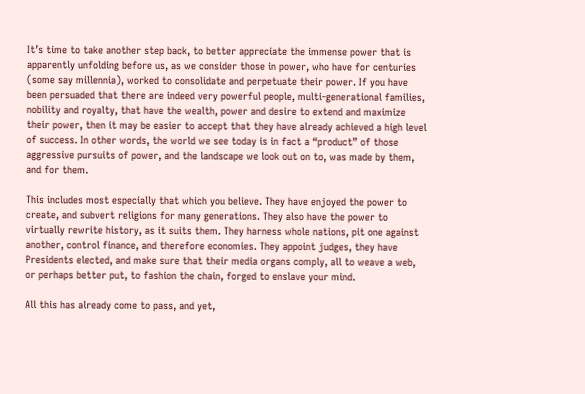It’s time to take another step back, to better appreciate the immense power that is apparently unfolding before us, as we consider those in power, who have for centuries (some say millennia), worked to consolidate and perpetuate their power. If you have been persuaded that there are indeed very powerful people, multi-generational families, nobility and royalty, that have the wealth, power and desire to extend and maximize their power, then it may be easier to accept that they have already achieved a high level of success. In other words, the world we see today is in fact a “product” of those aggressive pursuits of power, and the landscape we look out on to, was made by them, and for them.

This includes most especially that which you believe. They have enjoyed the power to create, and subvert religions for many generations. They also have the power to virtually rewrite history, as it suits them. They harness whole nations, pit one against another, control finance, and therefore economies. They appoint judges, they have Presidents elected, and make sure that their media organs comply, all to weave a web, or perhaps better put, to fashion the chain, forged to enslave your mind.

All this has already come to pass, and yet,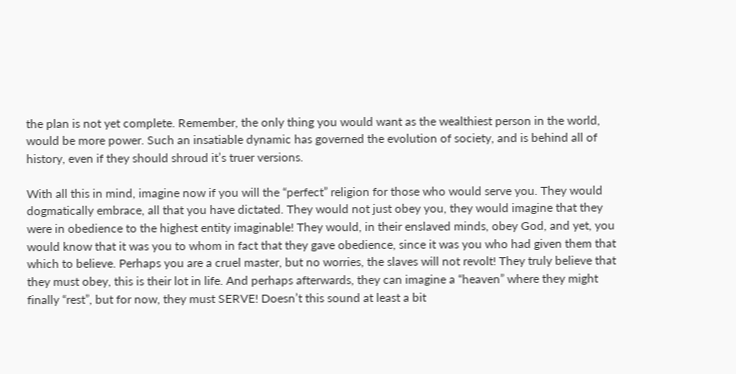the plan is not yet complete. Remember, the only thing you would want as the wealthiest person in the world, would be more power. Such an insatiable dynamic has governed the evolution of society, and is behind all of history, even if they should shroud it’s truer versions.

With all this in mind, imagine now if you will the “perfect” religion for those who would serve you. They would dogmatically embrace, all that you have dictated. They would not just obey you, they would imagine that they were in obedience to the highest entity imaginable! They would, in their enslaved minds, obey God, and yet, you would know that it was you to whom in fact that they gave obedience, since it was you who had given them that which to believe. Perhaps you are a cruel master, but no worries, the slaves will not revolt! They truly believe that they must obey, this is their lot in life. And perhaps afterwards, they can imagine a “heaven” where they might finally “rest”, but for now, they must SERVE! Doesn’t this sound at least a bit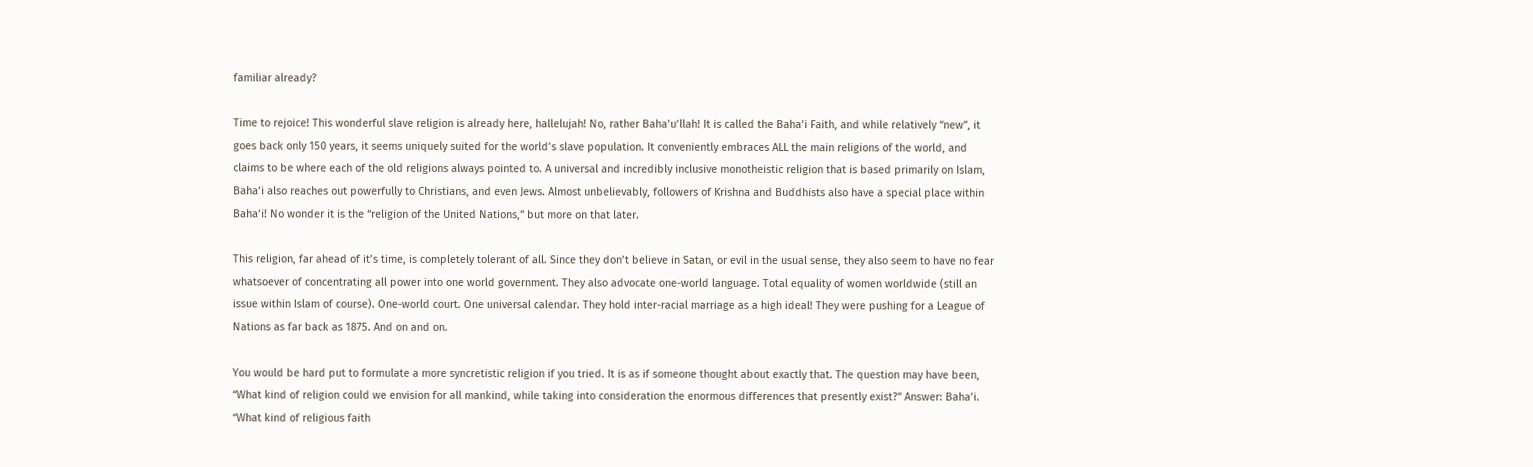familiar already?

Time to rejoice! This wonderful slave religion is already here, hallelujah! No, rather Baha’u’llah! It is called the Baha’i Faith, and while relatively “new”, it goes back only 150 years, it seems uniquely suited for the world’s slave population. It conveniently embraces ALL the main religions of the world, and claims to be where each of the old religions always pointed to. A universal and incredibly inclusive monotheistic religion that is based primarily on Islam, Baha’i also reaches out powerfully to Christians, and even Jews. Almost unbelievably, followers of Krishna and Buddhists also have a special place within Baha’i! No wonder it is the “religion of the United Nations,” but more on that later.

This religion, far ahead of it’s time, is completely tolerant of all. Since they don’t believe in Satan, or evil in the usual sense, they also seem to have no fear whatsoever of concentrating all power into one world government. They also advocate one-world language. Total equality of women worldwide (still an issue within Islam of course). One-world court. One universal calendar. They hold inter-racial marriage as a high ideal! They were pushing for a League of Nations as far back as 1875. And on and on.

You would be hard put to formulate a more syncretistic religion if you tried. It is as if someone thought about exactly that. The question may have been, “What kind of religion could we envision for all mankind, while taking into consideration the enormous differences that presently exist?” Answer: Baha’i. “What kind of religious faith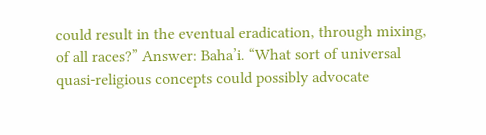could result in the eventual eradication, through mixing, of all races?” Answer: Baha’i. “What sort of universal quasi-religious concepts could possibly advocate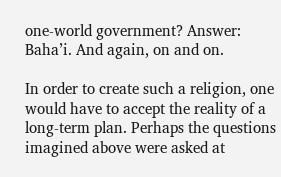one-world government? Answer: Baha’i. And again, on and on.

In order to create such a religion, one would have to accept the reality of a long-term plan. Perhaps the questions imagined above were asked at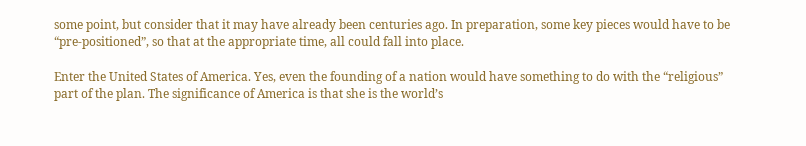some point, but consider that it may have already been centuries ago. In preparation, some key pieces would have to be “pre-positioned”, so that at the appropriate time, all could fall into place.

Enter the United States of America. Yes, even the founding of a nation would have something to do with the “religious” part of the plan. The significance of America is that she is the world’s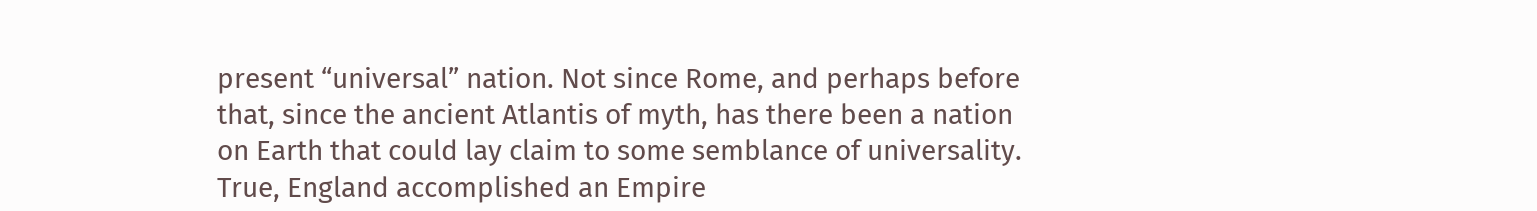present “universal” nation. Not since Rome, and perhaps before that, since the ancient Atlantis of myth, has there been a nation on Earth that could lay claim to some semblance of universality. True, England accomplished an Empire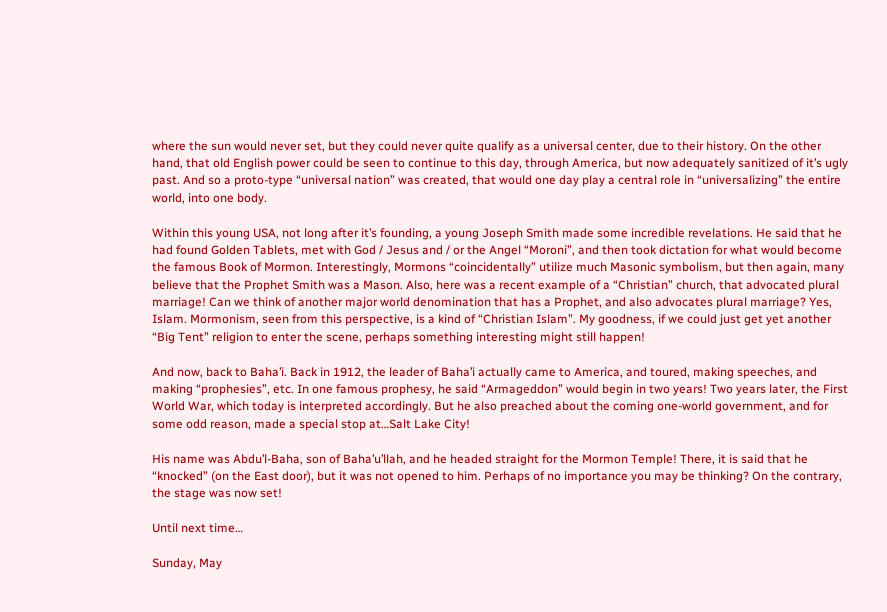where the sun would never set, but they could never quite qualify as a universal center, due to their history. On the other hand, that old English power could be seen to continue to this day, through America, but now adequately sanitized of it’s ugly past. And so a proto-type “universal nation” was created, that would one day play a central role in “universalizing” the entire world, into one body.

Within this young USA, not long after it’s founding, a young Joseph Smith made some incredible revelations. He said that he had found Golden Tablets, met with God / Jesus and / or the Angel “Moroni”, and then took dictation for what would become the famous Book of Mormon. Interestingly, Mormons “coincidentally” utilize much Masonic symbolism, but then again, many believe that the Prophet Smith was a Mason. Also, here was a recent example of a “Christian” church, that advocated plural marriage! Can we think of another major world denomination that has a Prophet, and also advocates plural marriage? Yes, Islam. Mormonism, seen from this perspective, is a kind of “Christian Islam”. My goodness, if we could just get yet another “Big Tent” religion to enter the scene, perhaps something interesting might still happen!

And now, back to Baha’i. Back in 1912, the leader of Baha’i actually came to America, and toured, making speeches, and making “prophesies”, etc. In one famous prophesy, he said “Armageddon” would begin in two years! Two years later, the First World War, which today is interpreted accordingly. But he also preached about the coming one-world government, and for some odd reason, made a special stop at…Salt Lake City!

His name was Abdu’l-Baha, son of Baha’u’llah, and he headed straight for the Mormon Temple! There, it is said that he “knocked” (on the East door), but it was not opened to him. Perhaps of no importance you may be thinking? On the contrary, the stage was now set!

Until next time…

Sunday, May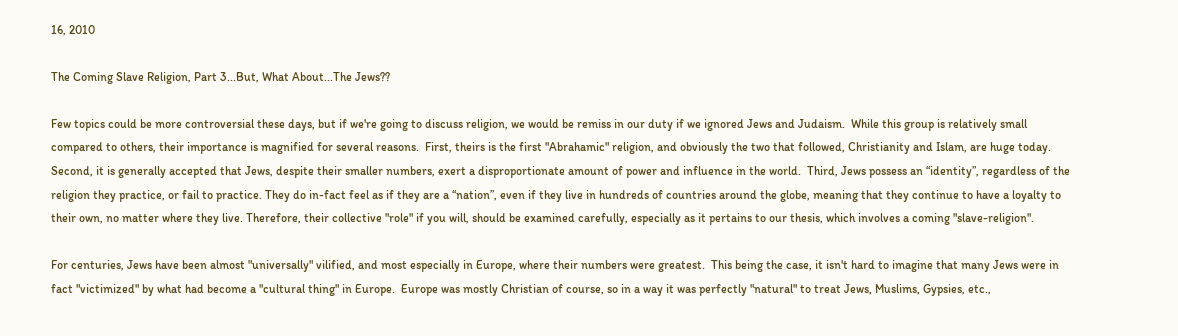16, 2010

The Coming Slave Religion, Part 3...But, What About...The Jews??

Few topics could be more controversial these days, but if we're going to discuss religion, we would be remiss in our duty if we ignored Jews and Judaism.  While this group is relatively small compared to others, their importance is magnified for several reasons.  First, theirs is the first "Abrahamic" religion, and obviously the two that followed, Christianity and Islam, are huge today.  Second, it is generally accepted that Jews, despite their smaller numbers, exert a disproportionate amount of power and influence in the world.  Third, Jews possess an “identity”, regardless of the religion they practice, or fail to practice. They do in-fact feel as if they are a “nation”, even if they live in hundreds of countries around the globe, meaning that they continue to have a loyalty to their own, no matter where they live. Therefore, their collective "role" if you will, should be examined carefully, especially as it pertains to our thesis, which involves a coming "slave-religion".

For centuries, Jews have been almost "universally" vilified, and most especially in Europe, where their numbers were greatest.  This being the case, it isn't hard to imagine that many Jews were in fact "victimized" by what had become a "cultural thing" in Europe.  Europe was mostly Christian of course, so in a way it was perfectly "natural" to treat Jews, Muslims, Gypsies, etc.,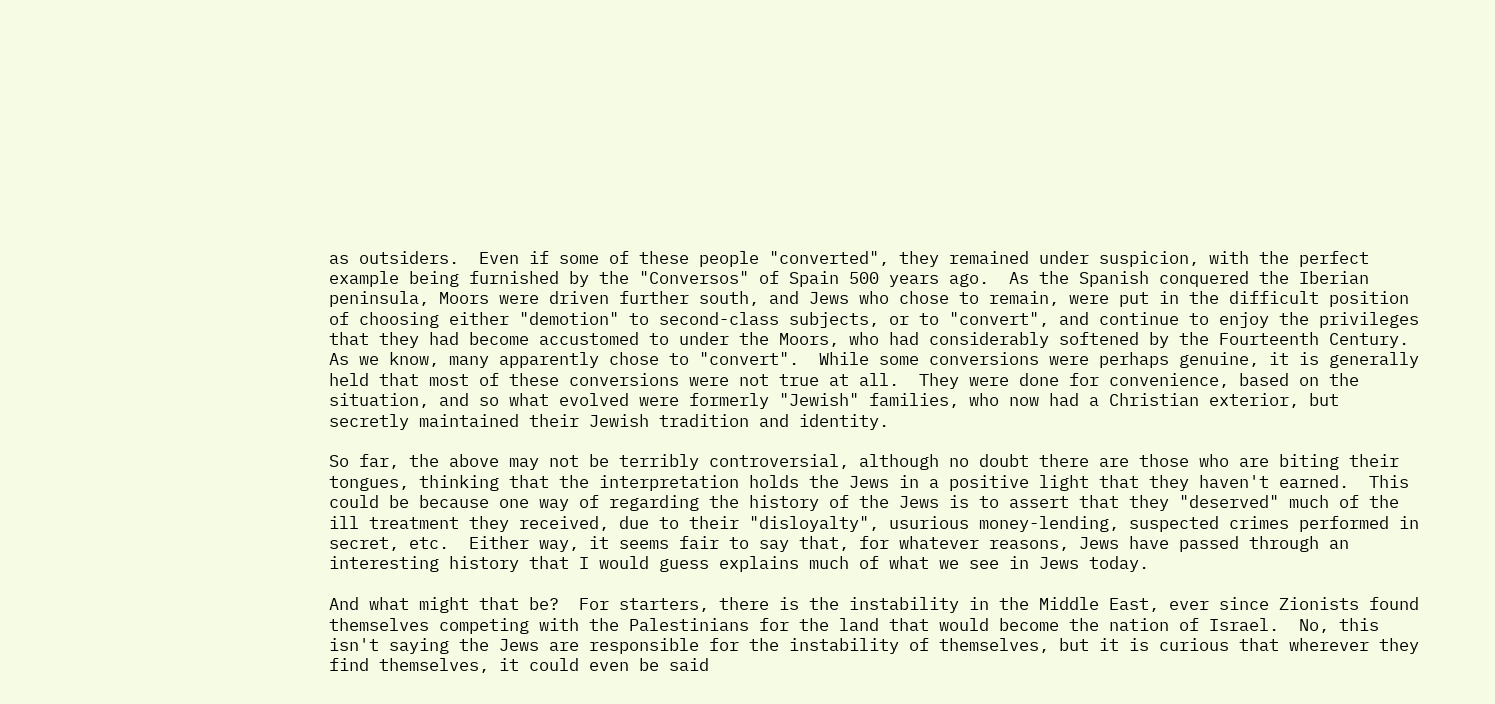as outsiders.  Even if some of these people "converted", they remained under suspicion, with the perfect example being furnished by the "Conversos" of Spain 500 years ago.  As the Spanish conquered the Iberian peninsula, Moors were driven further south, and Jews who chose to remain, were put in the difficult position of choosing either "demotion" to second-class subjects, or to "convert", and continue to enjoy the privileges that they had become accustomed to under the Moors, who had considerably softened by the Fourteenth Century.  As we know, many apparently chose to "convert".  While some conversions were perhaps genuine, it is generally held that most of these conversions were not true at all.  They were done for convenience, based on the situation, and so what evolved were formerly "Jewish" families, who now had a Christian exterior, but secretly maintained their Jewish tradition and identity.

So far, the above may not be terribly controversial, although no doubt there are those who are biting their tongues, thinking that the interpretation holds the Jews in a positive light that they haven't earned.  This could be because one way of regarding the history of the Jews is to assert that they "deserved" much of the ill treatment they received, due to their "disloyalty", usurious money-lending, suspected crimes performed in secret, etc.  Either way, it seems fair to say that, for whatever reasons, Jews have passed through an interesting history that I would guess explains much of what we see in Jews today.

And what might that be?  For starters, there is the instability in the Middle East, ever since Zionists found themselves competing with the Palestinians for the land that would become the nation of Israel.  No, this isn't saying the Jews are responsible for the instability of themselves, but it is curious that wherever they find themselves, it could even be said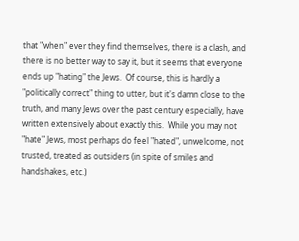that "when" ever they find themselves, there is a clash, and there is no better way to say it, but it seems that everyone ends up "hating" the Jews.  Of course, this is hardly a "politically correct" thing to utter, but it's damn close to the truth, and many Jews over the past century especially, have written extensively about exactly this.  While you may not "hate" Jews, most perhaps do feel "hated", unwelcome, not trusted, treated as outsiders (in spite of smiles and handshakes, etc.)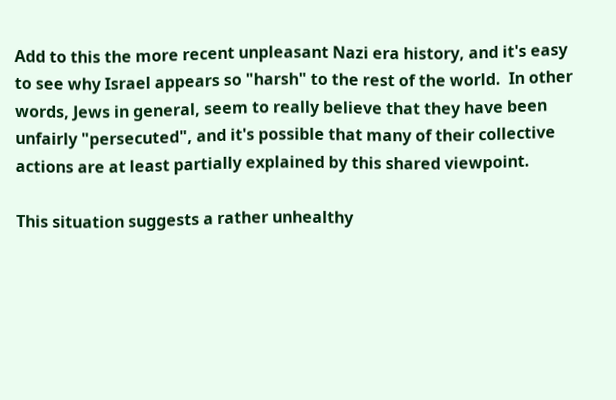Add to this the more recent unpleasant Nazi era history, and it's easy to see why Israel appears so "harsh" to the rest of the world.  In other words, Jews in general, seem to really believe that they have been unfairly "persecuted", and it's possible that many of their collective actions are at least partially explained by this shared viewpoint.

This situation suggests a rather unhealthy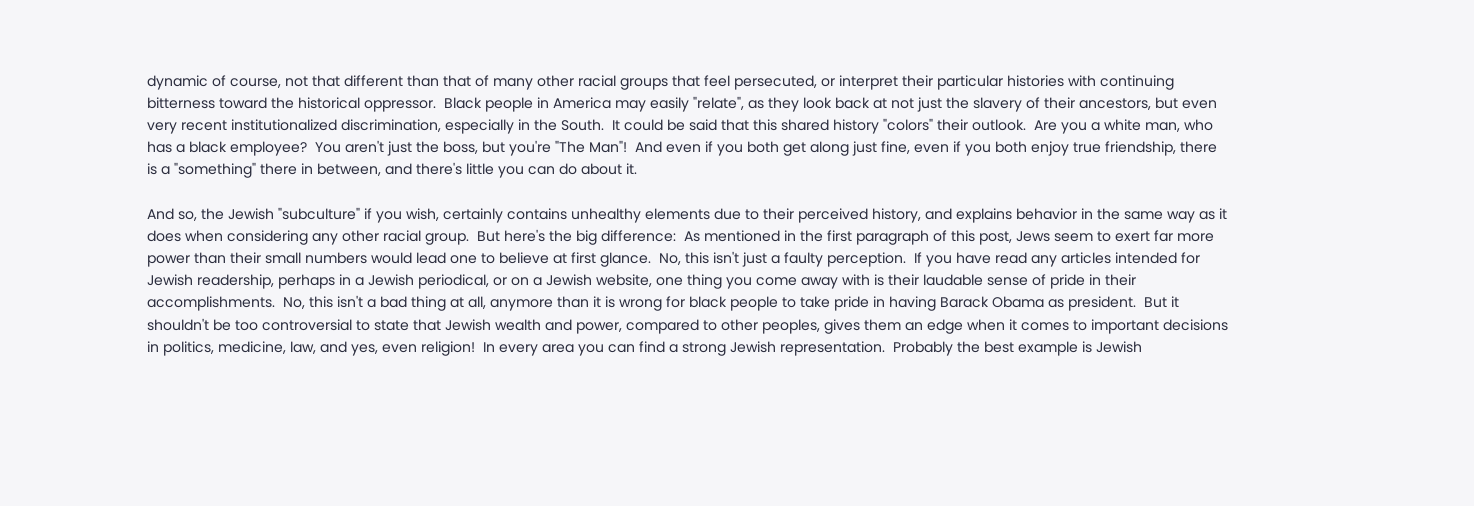dynamic of course, not that different than that of many other racial groups that feel persecuted, or interpret their particular histories with continuing bitterness toward the historical oppressor.  Black people in America may easily "relate", as they look back at not just the slavery of their ancestors, but even very recent institutionalized discrimination, especially in the South.  It could be said that this shared history "colors" their outlook.  Are you a white man, who has a black employee?  You aren't just the boss, but you're "The Man"!  And even if you both get along just fine, even if you both enjoy true friendship, there is a "something" there in between, and there's little you can do about it.

And so, the Jewish "subculture" if you wish, certainly contains unhealthy elements due to their perceived history, and explains behavior in the same way as it does when considering any other racial group.  But here's the big difference:  As mentioned in the first paragraph of this post, Jews seem to exert far more power than their small numbers would lead one to believe at first glance.  No, this isn't just a faulty perception.  If you have read any articles intended for Jewish readership, perhaps in a Jewish periodical, or on a Jewish website, one thing you come away with is their laudable sense of pride in their accomplishments.  No, this isn't a bad thing at all, anymore than it is wrong for black people to take pride in having Barack Obama as president.  But it shouldn't be too controversial to state that Jewish wealth and power, compared to other peoples, gives them an edge when it comes to important decisions in politics, medicine, law, and yes, even religion!  In every area you can find a strong Jewish representation.  Probably the best example is Jewish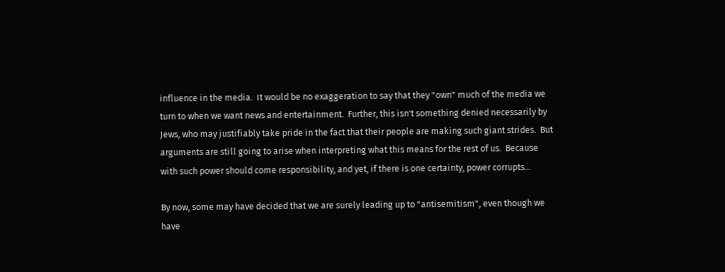influence in the media.  It would be no exaggeration to say that they "own" much of the media we turn to when we want news and entertainment.  Further, this isn't something denied necessarily by Jews, who may justifiably take pride in the fact that their people are making such giant strides.  But arguments are still going to arise when interpreting what this means for the rest of us.  Because with such power should come responsibility, and yet, if there is one certainty, power corrupts...

By now, some may have decided that we are surely leading up to "antisemitism", even though we have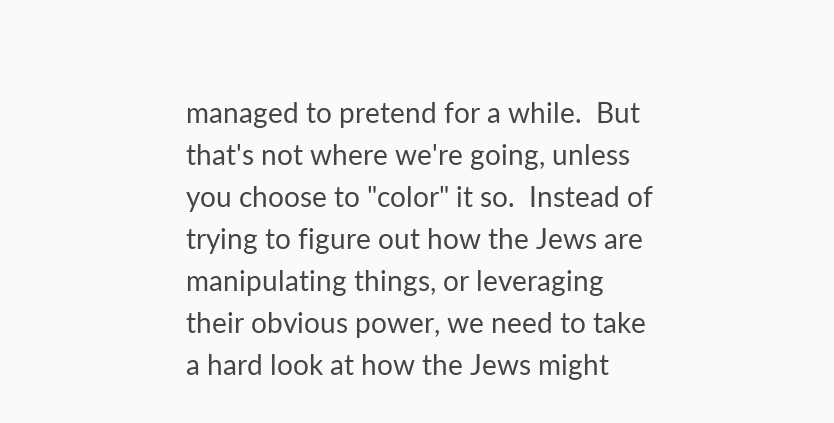managed to pretend for a while.  But that's not where we're going, unless you choose to "color" it so.  Instead of trying to figure out how the Jews are manipulating things, or leveraging their obvious power, we need to take a hard look at how the Jews might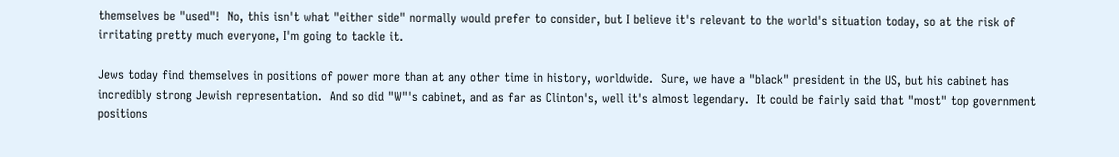themselves be "used"!  No, this isn't what "either side" normally would prefer to consider, but I believe it's relevant to the world's situation today, so at the risk of irritating pretty much everyone, I'm going to tackle it.

Jews today find themselves in positions of power more than at any other time in history, worldwide.  Sure, we have a "black" president in the US, but his cabinet has incredibly strong Jewish representation.  And so did "W"'s cabinet, and as far as Clinton's, well it's almost legendary.  It could be fairly said that "most" top government positions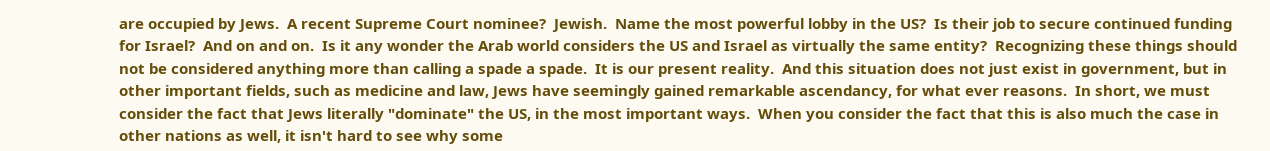are occupied by Jews.  A recent Supreme Court nominee?  Jewish.  Name the most powerful lobby in the US?  Is their job to secure continued funding for Israel?  And on and on.  Is it any wonder the Arab world considers the US and Israel as virtually the same entity?  Recognizing these things should not be considered anything more than calling a spade a spade.  It is our present reality.  And this situation does not just exist in government, but in other important fields, such as medicine and law, Jews have seemingly gained remarkable ascendancy, for what ever reasons.  In short, we must consider the fact that Jews literally "dominate" the US, in the most important ways.  When you consider the fact that this is also much the case in other nations as well, it isn't hard to see why some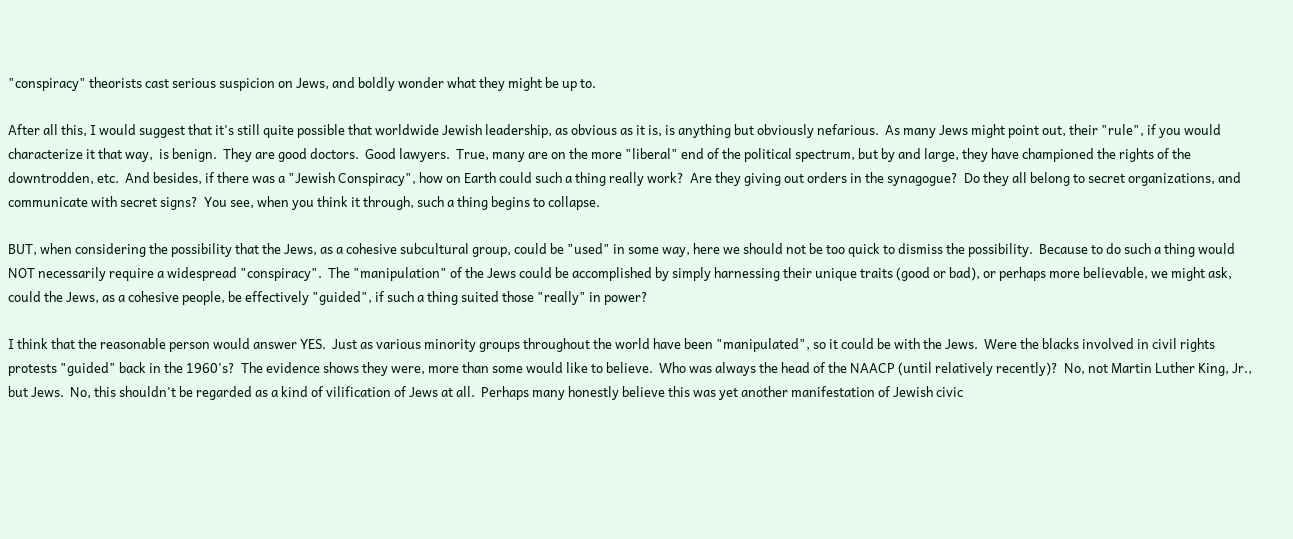"conspiracy" theorists cast serious suspicion on Jews, and boldly wonder what they might be up to.

After all this, I would suggest that it's still quite possible that worldwide Jewish leadership, as obvious as it is, is anything but obviously nefarious.  As many Jews might point out, their "rule", if you would characterize it that way,  is benign.  They are good doctors.  Good lawyers.  True, many are on the more "liberal" end of the political spectrum, but by and large, they have championed the rights of the downtrodden, etc.  And besides, if there was a "Jewish Conspiracy", how on Earth could such a thing really work?  Are they giving out orders in the synagogue?  Do they all belong to secret organizations, and communicate with secret signs?  You see, when you think it through, such a thing begins to collapse.

BUT, when considering the possibility that the Jews, as a cohesive subcultural group, could be "used" in some way, here we should not be too quick to dismiss the possibility.  Because to do such a thing would NOT necessarily require a widespread "conspiracy".  The "manipulation" of the Jews could be accomplished by simply harnessing their unique traits (good or bad), or perhaps more believable, we might ask, could the Jews, as a cohesive people, be effectively "guided", if such a thing suited those "really" in power?

I think that the reasonable person would answer YES.  Just as various minority groups throughout the world have been "manipulated", so it could be with the Jews.  Were the blacks involved in civil rights protests "guided" back in the 1960's?  The evidence shows they were, more than some would like to believe.  Who was always the head of the NAACP (until relatively recently)?  No, not Martin Luther King, Jr., but Jews.  No, this shouldn't be regarded as a kind of vilification of Jews at all.  Perhaps many honestly believe this was yet another manifestation of Jewish civic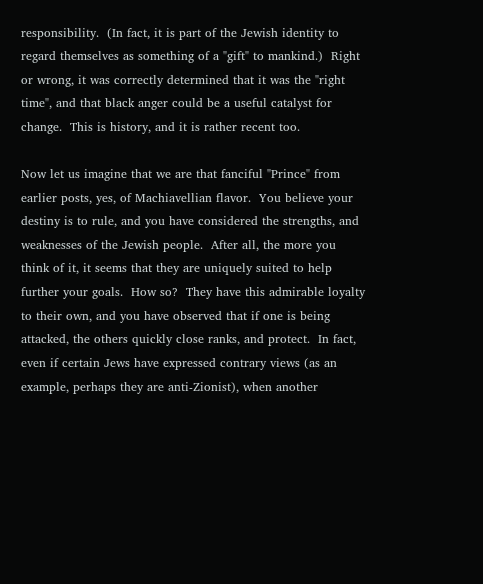responsibility.  (In fact, it is part of the Jewish identity to regard themselves as something of a "gift" to mankind.)  Right or wrong, it was correctly determined that it was the "right time", and that black anger could be a useful catalyst for change.  This is history, and it is rather recent too.

Now let us imagine that we are that fanciful "Prince" from earlier posts, yes, of Machiavellian flavor.  You believe your destiny is to rule, and you have considered the strengths, and weaknesses of the Jewish people.  After all, the more you think of it, it seems that they are uniquely suited to help further your goals.  How so?  They have this admirable loyalty to their own, and you have observed that if one is being attacked, the others quickly close ranks, and protect.  In fact, even if certain Jews have expressed contrary views (as an example, perhaps they are anti-Zionist), when another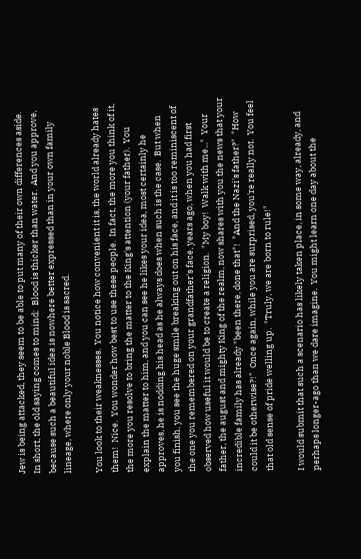Jew is being attacked, they seem to be able to put many of their own differences aside.  In short, the old saying comes to mind:  Blood is thicker than water.  And you approve, because such a beautiful idea is nowhere better expressed than in your own family lineage, where only your noble Blood is sacred.

You look to their weaknesses.  You notice how convenient it is, the world already hates them!  Nice.  You wonder how best to use these people.  In fact, the more you think of it, the more you resolve to bring the matter to the King's attention (your father).  You explain the matter to him, and you can see he likes your idea, most certainly he approves, he is nodding his head as he always does when such is the case.  But when you finish, you see the huge smile breaking out on his face, and it is too reminiscent of the one you remembered on your grandfather's face, years ago, when you had first observed how useful it would be to create a religion.  "My boy!  Walk with me..."  Your father, the august and mighty King of the realm, now shares with you the news that your incredible family has already "been there, done that"!  "And the Nazi's father?"  "How could it be otherwise?!"  Once again, while you are surprised, you're really not.  You feel that old sense of pride welling up.  "Truly, we are born to rule!"

I would submit that such a scenario has likely taken place, in some way, already, and perhaps longer-ago than we dare imagine.  You might learn one day about the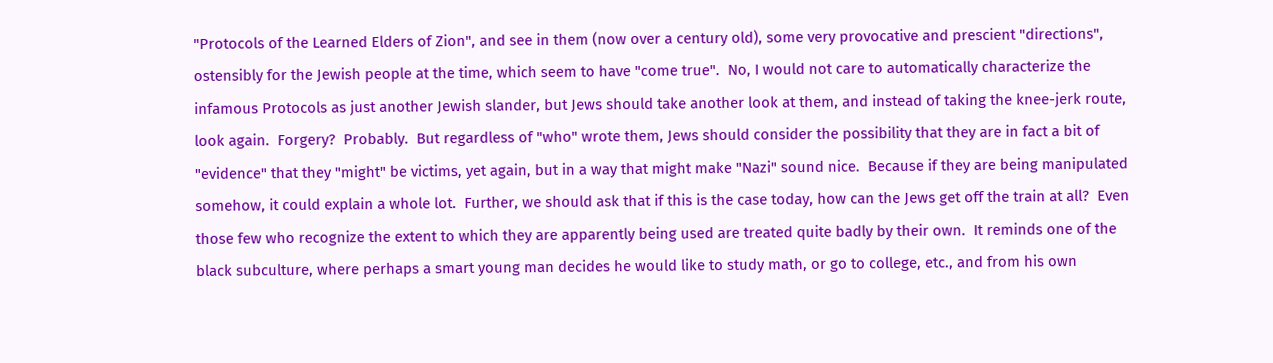"Protocols of the Learned Elders of Zion", and see in them (now over a century old), some very provocative and prescient "directions", ostensibly for the Jewish people at the time, which seem to have "come true".  No, I would not care to automatically characterize the infamous Protocols as just another Jewish slander, but Jews should take another look at them, and instead of taking the knee-jerk route, look again.  Forgery?  Probably.  But regardless of "who" wrote them, Jews should consider the possibility that they are in fact a bit of "evidence" that they "might" be victims, yet again, but in a way that might make "Nazi" sound nice.  Because if they are being manipulated somehow, it could explain a whole lot.  Further, we should ask that if this is the case today, how can the Jews get off the train at all?  Even those few who recognize the extent to which they are apparently being used are treated quite badly by their own.  It reminds one of the black subculture, where perhaps a smart young man decides he would like to study math, or go to college, etc., and from his own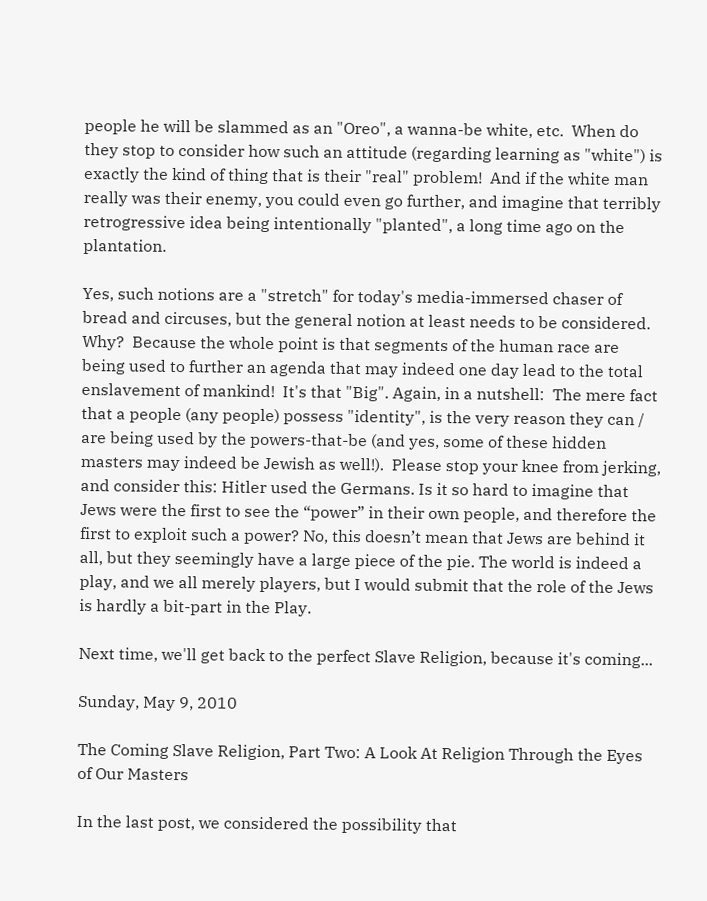people he will be slammed as an "Oreo", a wanna-be white, etc.  When do they stop to consider how such an attitude (regarding learning as "white") is exactly the kind of thing that is their "real" problem!  And if the white man really was their enemy, you could even go further, and imagine that terribly retrogressive idea being intentionally "planted", a long time ago on the plantation.

Yes, such notions are a "stretch" for today's media-immersed chaser of bread and circuses, but the general notion at least needs to be considered.  Why?  Because the whole point is that segments of the human race are being used to further an agenda that may indeed one day lead to the total enslavement of mankind!  It's that "Big". Again, in a nutshell:  The mere fact that a people (any people) possess "identity", is the very reason they can / are being used by the powers-that-be (and yes, some of these hidden masters may indeed be Jewish as well!).  Please stop your knee from jerking, and consider this: Hitler used the Germans. Is it so hard to imagine that Jews were the first to see the “power” in their own people, and therefore the first to exploit such a power? No, this doesn’t mean that Jews are behind it all, but they seemingly have a large piece of the pie. The world is indeed a play, and we all merely players, but I would submit that the role of the Jews is hardly a bit-part in the Play.

Next time, we'll get back to the perfect Slave Religion, because it's coming...

Sunday, May 9, 2010

The Coming Slave Religion, Part Two: A Look At Religion Through the Eyes of Our Masters

In the last post, we considered the possibility that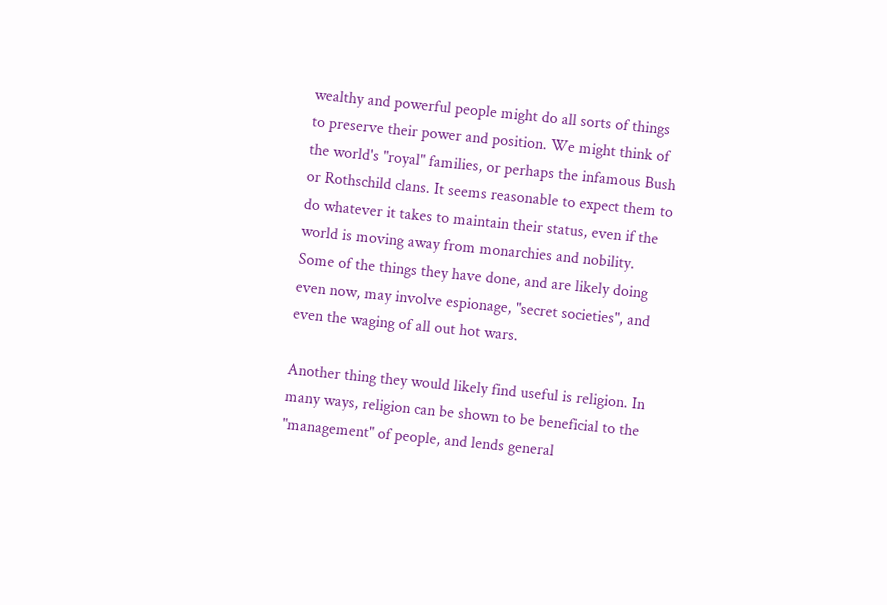wealthy and powerful people might do all sorts of things to preserve their power and position. We might think of the world's "royal" families, or perhaps the infamous Bush or Rothschild clans. It seems reasonable to expect them to do whatever it takes to maintain their status, even if the world is moving away from monarchies and nobility. Some of the things they have done, and are likely doing even now, may involve espionage, "secret societies", and even the waging of all out hot wars.

Another thing they would likely find useful is religion. In many ways, religion can be shown to be beneficial to the "management" of people, and lends general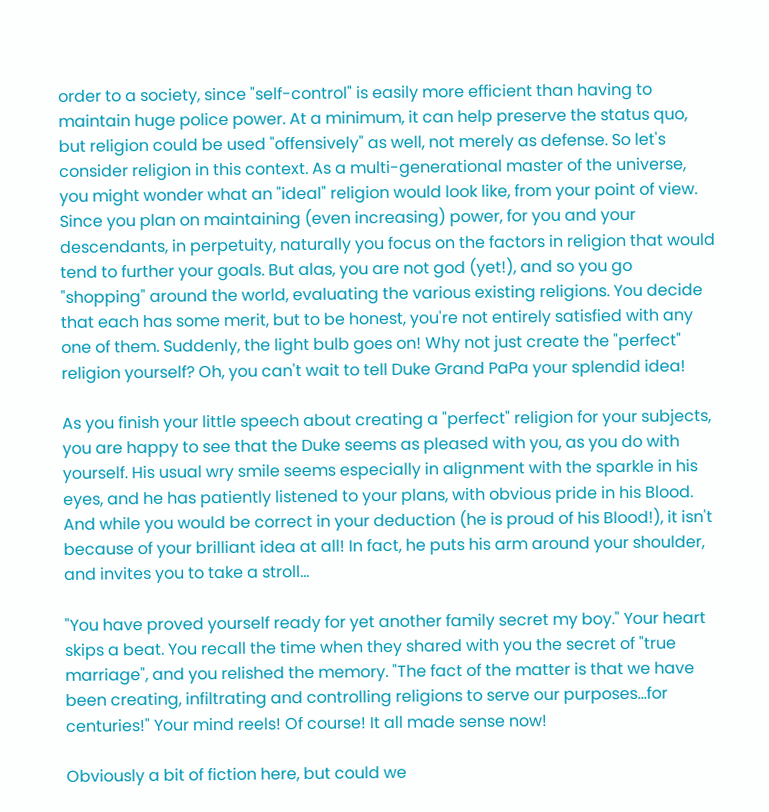order to a society, since "self-control" is easily more efficient than having to maintain huge police power. At a minimum, it can help preserve the status quo, but religion could be used "offensively" as well, not merely as defense. So let's consider religion in this context. As a multi-generational master of the universe, you might wonder what an "ideal" religion would look like, from your point of view. Since you plan on maintaining (even increasing) power, for you and your descendants, in perpetuity, naturally you focus on the factors in religion that would tend to further your goals. But alas, you are not god (yet!), and so you go "shopping" around the world, evaluating the various existing religions. You decide that each has some merit, but to be honest, you're not entirely satisfied with any one of them. Suddenly, the light bulb goes on! Why not just create the "perfect" religion yourself? Oh, you can't wait to tell Duke Grand PaPa your splendid idea!

As you finish your little speech about creating a "perfect" religion for your subjects, you are happy to see that the Duke seems as pleased with you, as you do with yourself. His usual wry smile seems especially in alignment with the sparkle in his eyes, and he has patiently listened to your plans, with obvious pride in his Blood. And while you would be correct in your deduction (he is proud of his Blood!), it isn't because of your brilliant idea at all! In fact, he puts his arm around your shoulder, and invites you to take a stroll...

"You have proved yourself ready for yet another family secret my boy." Your heart skips a beat. You recall the time when they shared with you the secret of "true marriage", and you relished the memory. "The fact of the matter is that we have been creating, infiltrating and controlling religions to serve our purposes...for centuries!" Your mind reels! Of course! It all made sense now!

Obviously a bit of fiction here, but could we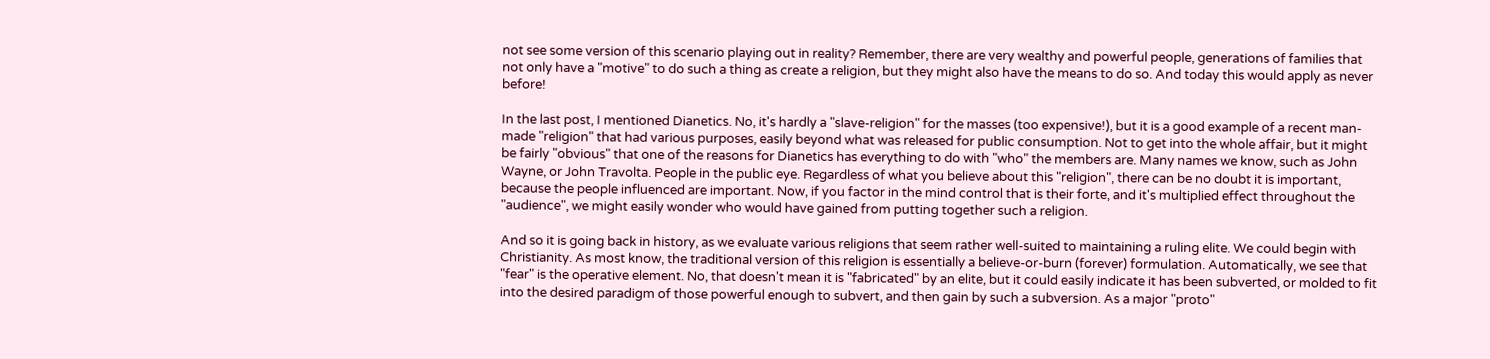not see some version of this scenario playing out in reality? Remember, there are very wealthy and powerful people, generations of families that not only have a "motive" to do such a thing as create a religion, but they might also have the means to do so. And today this would apply as never before!

In the last post, I mentioned Dianetics. No, it's hardly a "slave-religion" for the masses (too expensive!), but it is a good example of a recent man-made "religion" that had various purposes, easily beyond what was released for public consumption. Not to get into the whole affair, but it might be fairly "obvious" that one of the reasons for Dianetics has everything to do with "who" the members are. Many names we know, such as John Wayne, or John Travolta. People in the public eye. Regardless of what you believe about this "religion", there can be no doubt it is important, because the people influenced are important. Now, if you factor in the mind control that is their forte, and it's multiplied effect throughout the "audience", we might easily wonder who would have gained from putting together such a religion.

And so it is going back in history, as we evaluate various religions that seem rather well-suited to maintaining a ruling elite. We could begin with Christianity. As most know, the traditional version of this religion is essentially a believe-or-burn (forever) formulation. Automatically, we see that "fear" is the operative element. No, that doesn't mean it is "fabricated" by an elite, but it could easily indicate it has been subverted, or molded to fit into the desired paradigm of those powerful enough to subvert, and then gain by such a subversion. As a major "proto"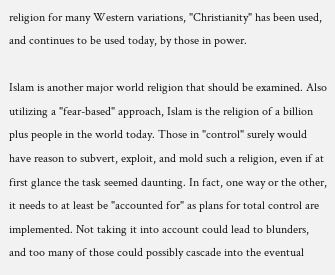religion for many Western variations, "Christianity" has been used, and continues to be used today, by those in power.

Islam is another major world religion that should be examined. Also utilizing a "fear-based" approach, Islam is the religion of a billion plus people in the world today. Those in "control" surely would have reason to subvert, exploit, and mold such a religion, even if at first glance the task seemed daunting. In fact, one way or the other, it needs to at least be "accounted for" as plans for total control are implemented. Not taking it into account could lead to blunders, and too many of those could possibly cascade into the eventual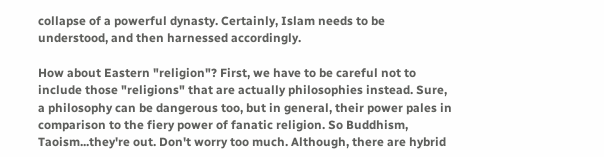collapse of a powerful dynasty. Certainly, Islam needs to be understood, and then harnessed accordingly.

How about Eastern "religion"? First, we have to be careful not to include those "religions" that are actually philosophies instead. Sure, a philosophy can be dangerous too, but in general, their power pales in comparison to the fiery power of fanatic religion. So Buddhism, Taoism...they're out. Don't worry too much. Although, there are hybrid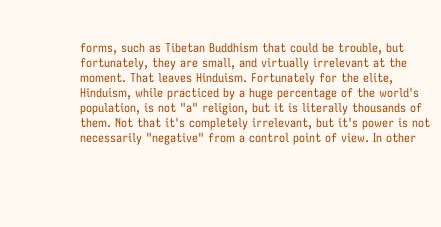forms, such as Tibetan Buddhism that could be trouble, but fortunately, they are small, and virtually irrelevant at the moment. That leaves Hinduism. Fortunately for the elite, Hinduism, while practiced by a huge percentage of the world's population, is not "a" religion, but it is literally thousands of them. Not that it's completely irrelevant, but it's power is not necessarily "negative" from a control point of view. In other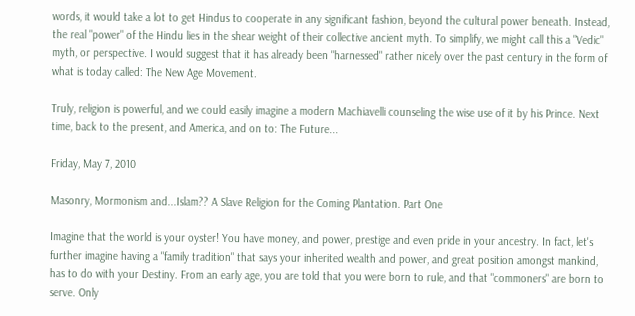words, it would take a lot to get Hindus to cooperate in any significant fashion, beyond the cultural power beneath. Instead, the real "power" of the Hindu lies in the shear weight of their collective ancient myth. To simplify, we might call this a "Vedic" myth, or perspective. I would suggest that it has already been "harnessed" rather nicely over the past century in the form of what is today called: The New Age Movement.

Truly, religion is powerful, and we could easily imagine a modern Machiavelli counseling the wise use of it by his Prince. Next time, back to the present, and America, and on to: The Future...

Friday, May 7, 2010

Masonry, Mormonism and...Islam?? A Slave Religion for the Coming Plantation. Part One

Imagine that the world is your oyster! You have money, and power, prestige and even pride in your ancestry. In fact, let's further imagine having a "family tradition" that says your inherited wealth and power, and great position amongst mankind, has to do with your Destiny. From an early age, you are told that you were born to rule, and that "commoners" are born to serve. Only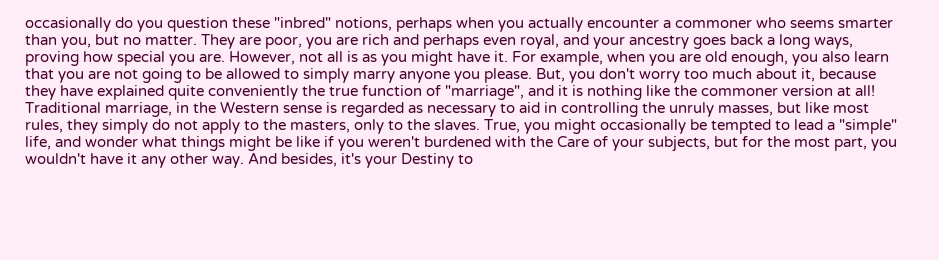occasionally do you question these "inbred" notions, perhaps when you actually encounter a commoner who seems smarter than you, but no matter. They are poor, you are rich and perhaps even royal, and your ancestry goes back a long ways, proving how special you are. However, not all is as you might have it. For example, when you are old enough, you also learn that you are not going to be allowed to simply marry anyone you please. But, you don't worry too much about it, because they have explained quite conveniently the true function of "marriage", and it is nothing like the commoner version at all! Traditional marriage, in the Western sense is regarded as necessary to aid in controlling the unruly masses, but like most rules, they simply do not apply to the masters, only to the slaves. True, you might occasionally be tempted to lead a "simple" life, and wonder what things might be like if you weren't burdened with the Care of your subjects, but for the most part, you wouldn't have it any other way. And besides, it's your Destiny to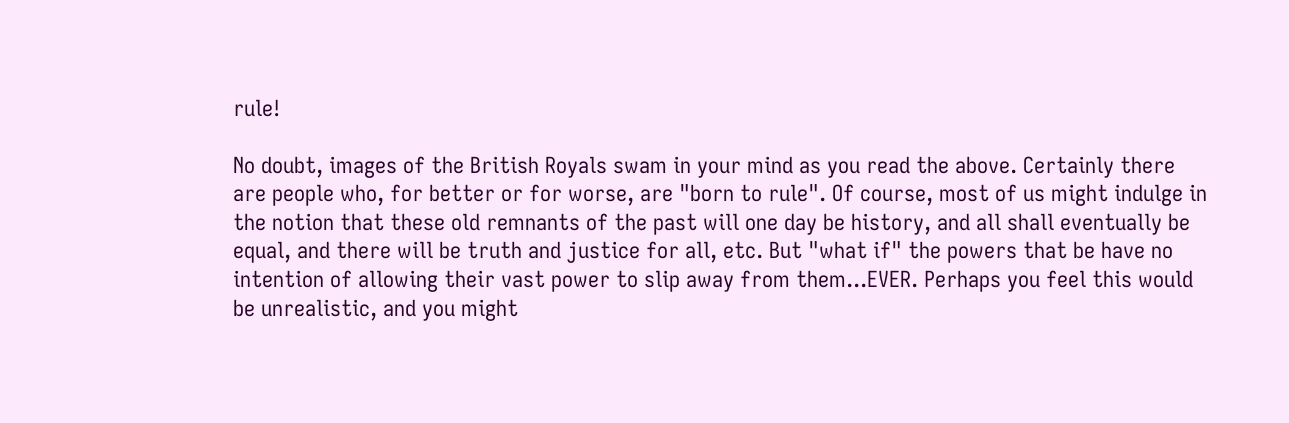rule!

No doubt, images of the British Royals swam in your mind as you read the above. Certainly there are people who, for better or for worse, are "born to rule". Of course, most of us might indulge in the notion that these old remnants of the past will one day be history, and all shall eventually be equal, and there will be truth and justice for all, etc. But "what if" the powers that be have no intention of allowing their vast power to slip away from them...EVER. Perhaps you feel this would be unrealistic, and you might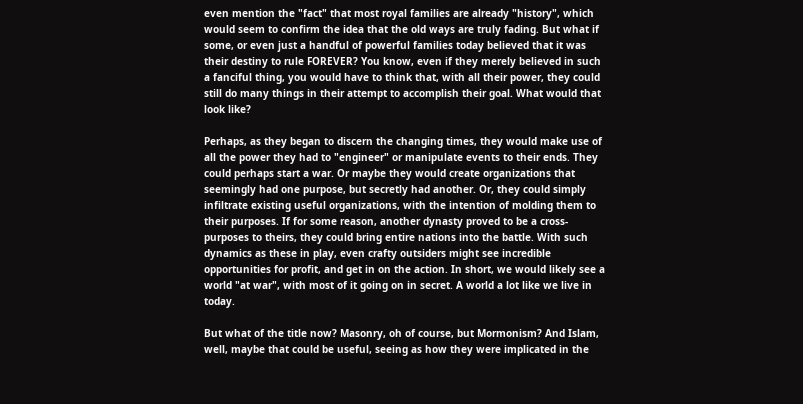even mention the "fact" that most royal families are already "history", which would seem to confirm the idea that the old ways are truly fading. But what if some, or even just a handful of powerful families today believed that it was their destiny to rule FOREVER? You know, even if they merely believed in such a fanciful thing, you would have to think that, with all their power, they could still do many things in their attempt to accomplish their goal. What would that look like?

Perhaps, as they began to discern the changing times, they would make use of all the power they had to "engineer" or manipulate events to their ends. They could perhaps start a war. Or maybe they would create organizations that seemingly had one purpose, but secretly had another. Or, they could simply infiltrate existing useful organizations, with the intention of molding them to their purposes. If for some reason, another dynasty proved to be a cross-purposes to theirs, they could bring entire nations into the battle. With such dynamics as these in play, even crafty outsiders might see incredible opportunities for profit, and get in on the action. In short, we would likely see a world "at war", with most of it going on in secret. A world a lot like we live in today.

But what of the title now? Masonry, oh of course, but Mormonism? And Islam, well, maybe that could be useful, seeing as how they were implicated in the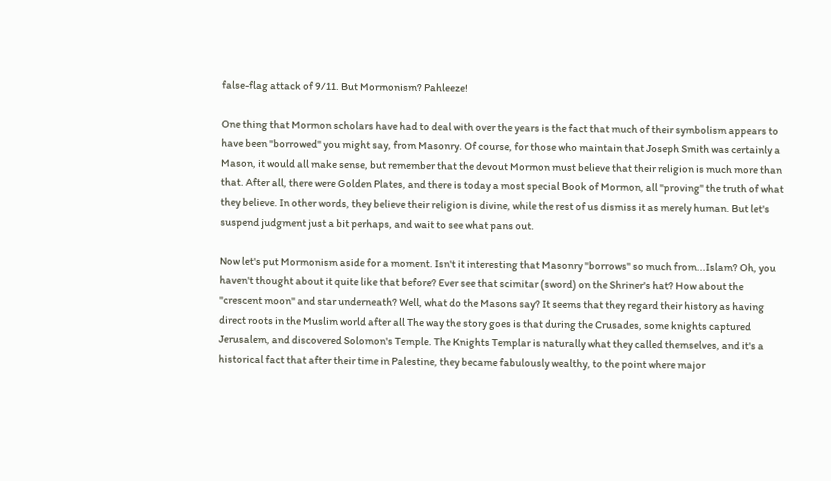false-flag attack of 9/11. But Mormonism? Pahleeze!

One thing that Mormon scholars have had to deal with over the years is the fact that much of their symbolism appears to have been "borrowed" you might say, from Masonry. Of course, for those who maintain that Joseph Smith was certainly a Mason, it would all make sense, but remember that the devout Mormon must believe that their religion is much more than that. After all, there were Golden Plates, and there is today a most special Book of Mormon, all "proving" the truth of what they believe. In other words, they believe their religion is divine, while the rest of us dismiss it as merely human. But let's suspend judgment just a bit perhaps, and wait to see what pans out.

Now let's put Mormonism aside for a moment. Isn't it interesting that Masonry "borrows" so much from...Islam? Oh, you haven't thought about it quite like that before? Ever see that scimitar (sword) on the Shriner's hat? How about the "crescent moon" and star underneath? Well, what do the Masons say? It seems that they regard their history as having direct roots in the Muslim world after all The way the story goes is that during the Crusades, some knights captured Jerusalem, and discovered Solomon's Temple. The Knights Templar is naturally what they called themselves, and it's a historical fact that after their time in Palestine, they became fabulously wealthy, to the point where major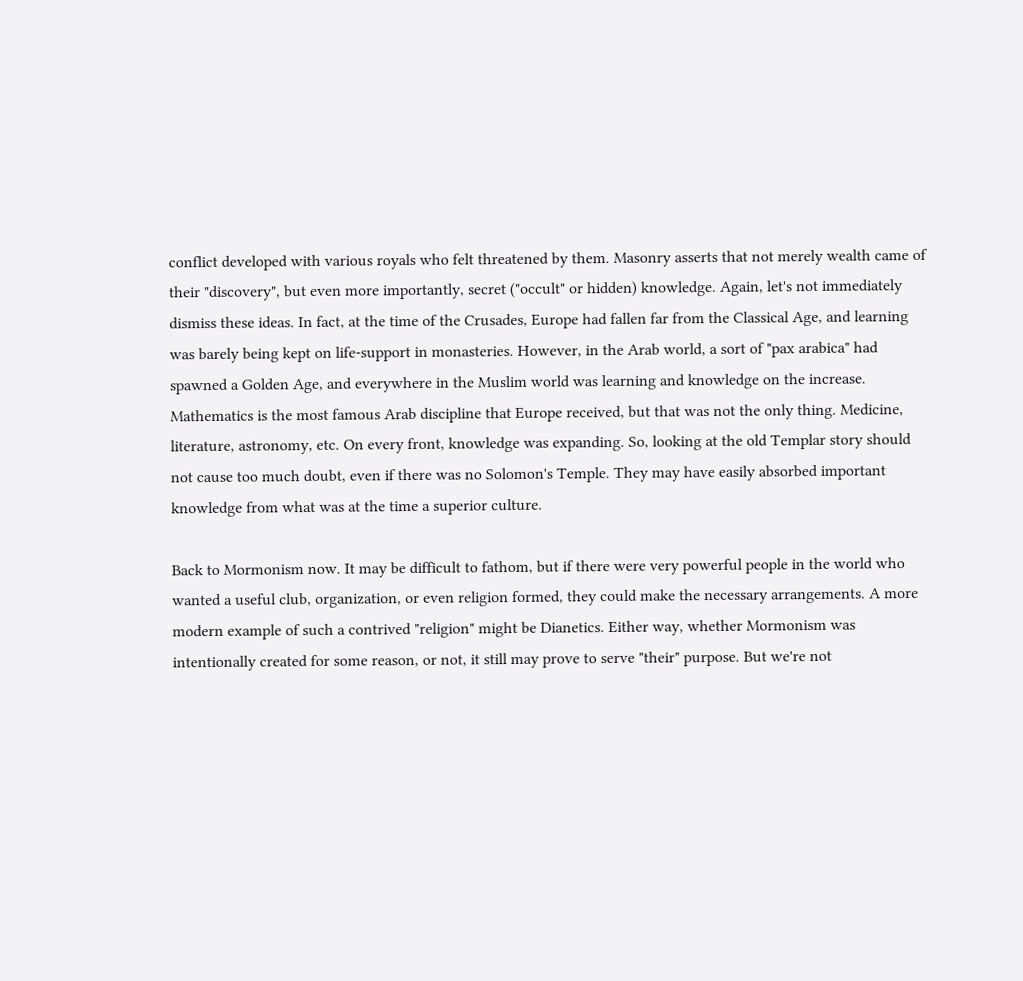conflict developed with various royals who felt threatened by them. Masonry asserts that not merely wealth came of their "discovery", but even more importantly, secret ("occult" or hidden) knowledge. Again, let's not immediately dismiss these ideas. In fact, at the time of the Crusades, Europe had fallen far from the Classical Age, and learning was barely being kept on life-support in monasteries. However, in the Arab world, a sort of "pax arabica" had spawned a Golden Age, and everywhere in the Muslim world was learning and knowledge on the increase. Mathematics is the most famous Arab discipline that Europe received, but that was not the only thing. Medicine, literature, astronomy, etc. On every front, knowledge was expanding. So, looking at the old Templar story should not cause too much doubt, even if there was no Solomon's Temple. They may have easily absorbed important knowledge from what was at the time a superior culture.

Back to Mormonism now. It may be difficult to fathom, but if there were very powerful people in the world who wanted a useful club, organization, or even religion formed, they could make the necessary arrangements. A more modern example of such a contrived "religion" might be Dianetics. Either way, whether Mormonism was intentionally created for some reason, or not, it still may prove to serve "their" purpose. But we're not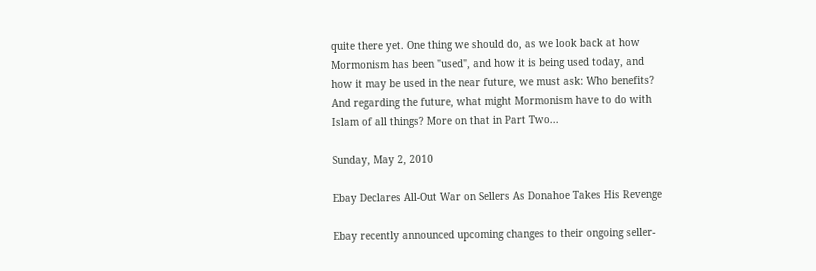quite there yet. One thing we should do, as we look back at how Mormonism has been "used", and how it is being used today, and how it may be used in the near future, we must ask: Who benefits? And regarding the future, what might Mormonism have to do with Islam of all things? More on that in Part Two...

Sunday, May 2, 2010

Ebay Declares All-Out War on Sellers As Donahoe Takes His Revenge

Ebay recently announced upcoming changes to their ongoing seller-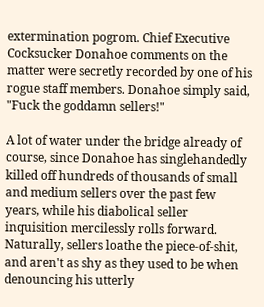extermination pogrom. Chief Executive Cocksucker Donahoe comments on the matter were secretly recorded by one of his rogue staff members. Donahoe simply said, "Fuck the goddamn sellers!"

A lot of water under the bridge already of course, since Donahoe has singlehandedly killed off hundreds of thousands of small and medium sellers over the past few years, while his diabolical seller inquisition mercilessly rolls forward. Naturally, sellers loathe the piece-of-shit, and aren't as shy as they used to be when denouncing his utterly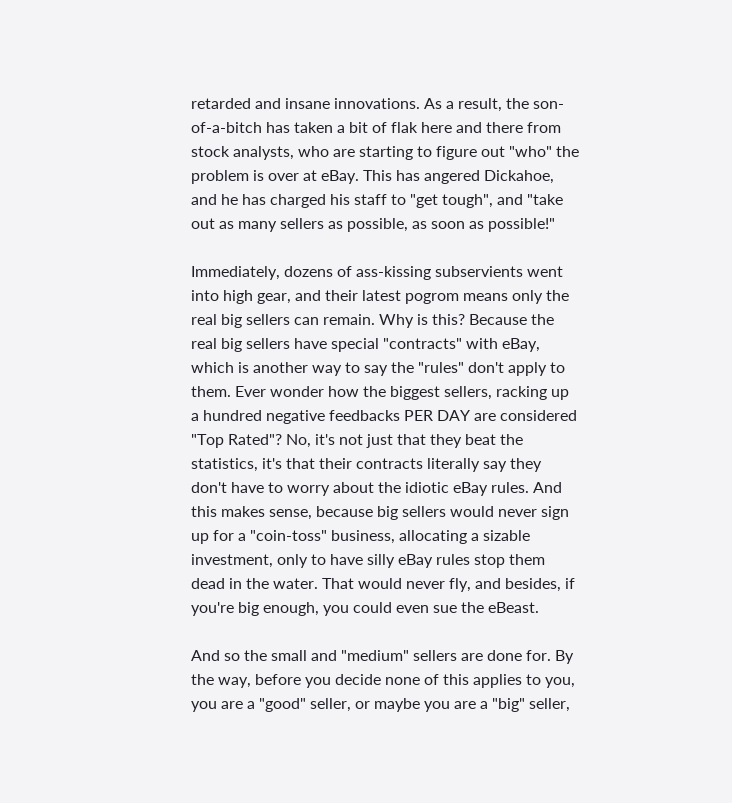retarded and insane innovations. As a result, the son-of-a-bitch has taken a bit of flak here and there from stock analysts, who are starting to figure out "who" the problem is over at eBay. This has angered Dickahoe, and he has charged his staff to "get tough", and "take out as many sellers as possible, as soon as possible!"

Immediately, dozens of ass-kissing subservients went into high gear, and their latest pogrom means only the real big sellers can remain. Why is this? Because the real big sellers have special "contracts" with eBay, which is another way to say the "rules" don't apply to them. Ever wonder how the biggest sellers, racking up a hundred negative feedbacks PER DAY are considered "Top Rated"? No, it's not just that they beat the statistics, it's that their contracts literally say they don't have to worry about the idiotic eBay rules. And this makes sense, because big sellers would never sign up for a "coin-toss" business, allocating a sizable investment, only to have silly eBay rules stop them dead in the water. That would never fly, and besides, if you're big enough, you could even sue the eBeast.

And so the small and "medium" sellers are done for. By the way, before you decide none of this applies to you, you are a "good" seller, or maybe you are a "big" seller,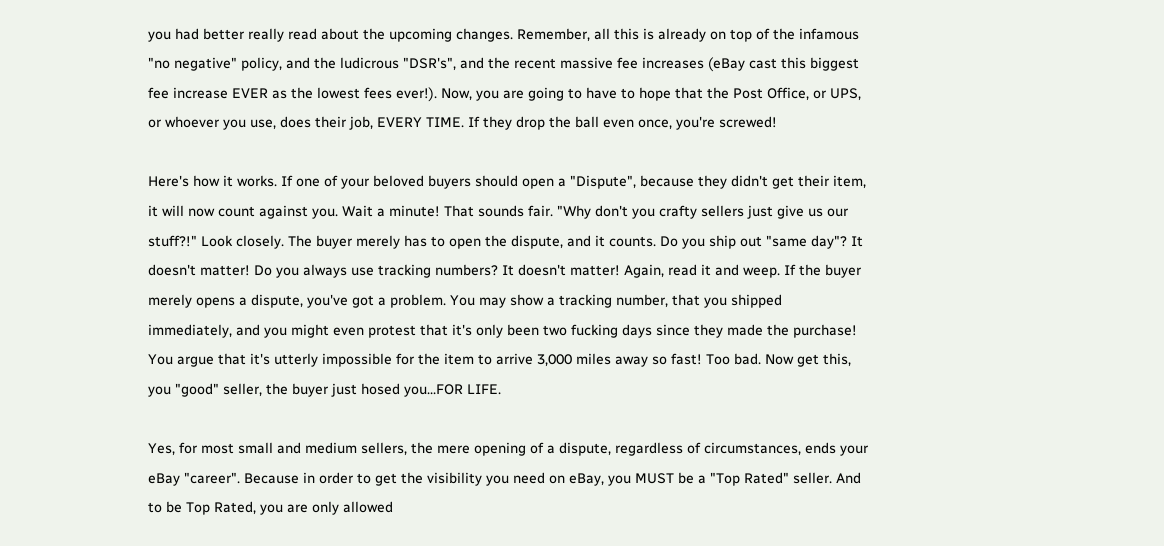you had better really read about the upcoming changes. Remember, all this is already on top of the infamous "no negative" policy, and the ludicrous "DSR's", and the recent massive fee increases (eBay cast this biggest fee increase EVER as the lowest fees ever!). Now, you are going to have to hope that the Post Office, or UPS, or whoever you use, does their job, EVERY TIME. If they drop the ball even once, you're screwed!

Here's how it works. If one of your beloved buyers should open a "Dispute", because they didn't get their item, it will now count against you. Wait a minute! That sounds fair. "Why don't you crafty sellers just give us our stuff?!" Look closely. The buyer merely has to open the dispute, and it counts. Do you ship out "same day"? It doesn't matter! Do you always use tracking numbers? It doesn't matter! Again, read it and weep. If the buyer merely opens a dispute, you've got a problem. You may show a tracking number, that you shipped immediately, and you might even protest that it's only been two fucking days since they made the purchase! You argue that it's utterly impossible for the item to arrive 3,000 miles away so fast! Too bad. Now get this, you "good" seller, the buyer just hosed you...FOR LIFE.

Yes, for most small and medium sellers, the mere opening of a dispute, regardless of circumstances, ends your eBay "career". Because in order to get the visibility you need on eBay, you MUST be a "Top Rated" seller. And to be Top Rated, you are only allowed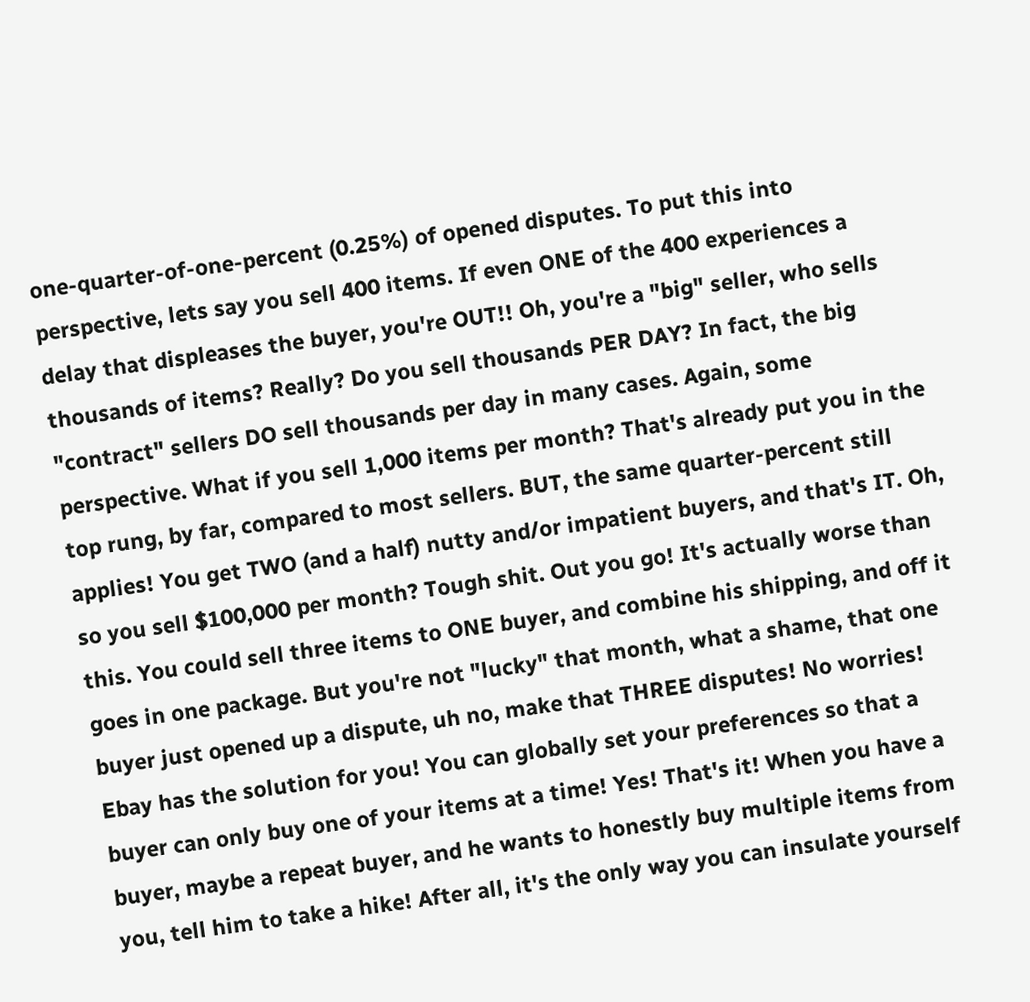one-quarter-of-one-percent (0.25%) of opened disputes. To put this into perspective, lets say you sell 400 items. If even ONE of the 400 experiences a delay that displeases the buyer, you're OUT!! Oh, you're a "big" seller, who sells thousands of items? Really? Do you sell thousands PER DAY? In fact, the big "contract" sellers DO sell thousands per day in many cases. Again, some perspective. What if you sell 1,000 items per month? That's already put you in the top rung, by far, compared to most sellers. BUT, the same quarter-percent still applies! You get TWO (and a half) nutty and/or impatient buyers, and that's IT. Oh, so you sell $100,000 per month? Tough shit. Out you go! It's actually worse than this. You could sell three items to ONE buyer, and combine his shipping, and off it goes in one package. But you're not "lucky" that month, what a shame, that one buyer just opened up a dispute, uh no, make that THREE disputes! No worries! Ebay has the solution for you! You can globally set your preferences so that a buyer can only buy one of your items at a time! Yes! That's it! When you have a buyer, maybe a repeat buyer, and he wants to honestly buy multiple items from you, tell him to take a hike! After all, it's the only way you can insulate yourself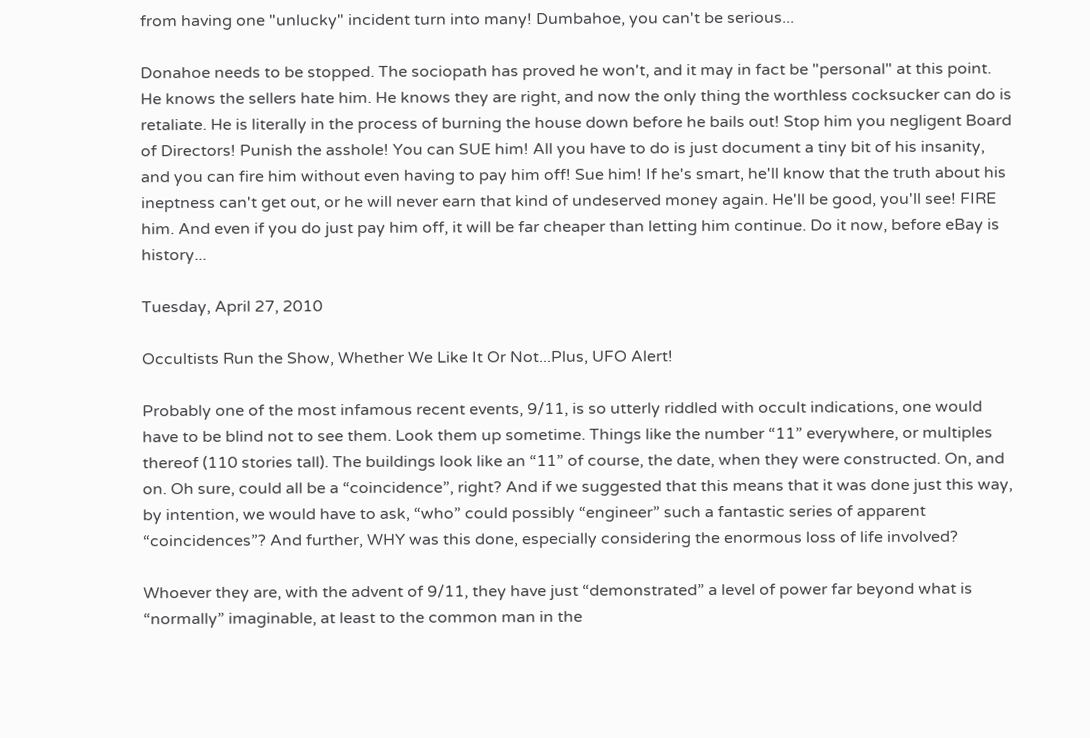from having one "unlucky" incident turn into many! Dumbahoe, you can't be serious...

Donahoe needs to be stopped. The sociopath has proved he won't, and it may in fact be "personal" at this point. He knows the sellers hate him. He knows they are right, and now the only thing the worthless cocksucker can do is retaliate. He is literally in the process of burning the house down before he bails out! Stop him you negligent Board of Directors! Punish the asshole! You can SUE him! All you have to do is just document a tiny bit of his insanity, and you can fire him without even having to pay him off! Sue him! If he's smart, he'll know that the truth about his ineptness can't get out, or he will never earn that kind of undeserved money again. He'll be good, you'll see! FIRE him. And even if you do just pay him off, it will be far cheaper than letting him continue. Do it now, before eBay is history...

Tuesday, April 27, 2010

Occultists Run the Show, Whether We Like It Or Not...Plus, UFO Alert!

Probably one of the most infamous recent events, 9/11, is so utterly riddled with occult indications, one would have to be blind not to see them. Look them up sometime. Things like the number “11” everywhere, or multiples thereof (110 stories tall). The buildings look like an “11” of course, the date, when they were constructed. On, and on. Oh sure, could all be a “coincidence”, right? And if we suggested that this means that it was done just this way, by intention, we would have to ask, “who” could possibly “engineer” such a fantastic series of apparent “coincidences”? And further, WHY was this done, especially considering the enormous loss of life involved?

Whoever they are, with the advent of 9/11, they have just “demonstrated” a level of power far beyond what is “normally” imaginable, at least to the common man in the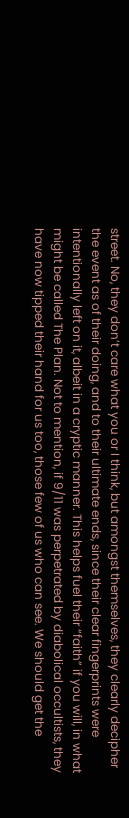street. No, they don’t care what you or I think, but amongst themselves, they clearly decipher the event as of their doing, and to their ultimate ends, since their clear fingerprints were intentionally left on it, albeit in a cryptic manner. This helps fuel their “faith” if you will, in what might be called The Plan. Not to mention, if 9/11 was perpetrated by diabolical occultists, they have now tipped their hand for us too, those few of us who can see. We should get the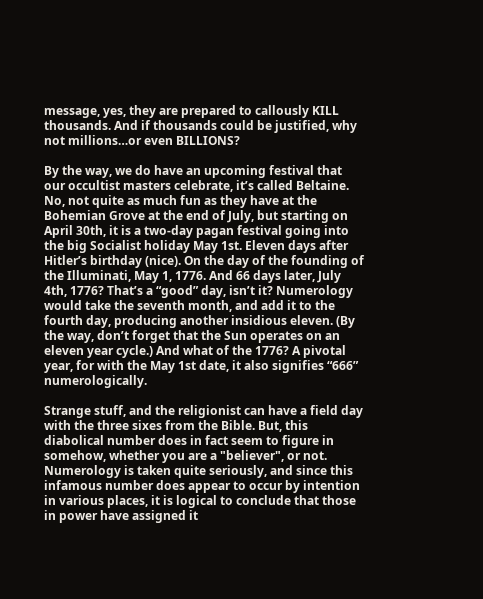message, yes, they are prepared to callously KILL thousands. And if thousands could be justified, why not millions…or even BILLIONS?

By the way, we do have an upcoming festival that our occultist masters celebrate, it’s called Beltaine. No, not quite as much fun as they have at the Bohemian Grove at the end of July, but starting on April 30th, it is a two-day pagan festival going into the big Socialist holiday May 1st. Eleven days after Hitler’s birthday (nice). On the day of the founding of the Illuminati, May 1, 1776. And 66 days later, July 4th, 1776? That’s a “good” day, isn’t it? Numerology would take the seventh month, and add it to the fourth day, producing another insidious eleven. (By the way, don’t forget that the Sun operates on an eleven year cycle.) And what of the 1776? A pivotal year, for with the May 1st date, it also signifies “666” numerologically.

Strange stuff, and the religionist can have a field day with the three sixes from the Bible. But, this diabolical number does in fact seem to figure in somehow, whether you are a "believer", or not. Numerology is taken quite seriously, and since this infamous number does appear to occur by intention in various places, it is logical to conclude that those in power have assigned it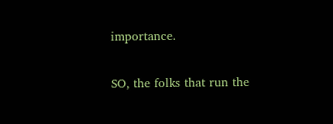importance.

SO, the folks that run the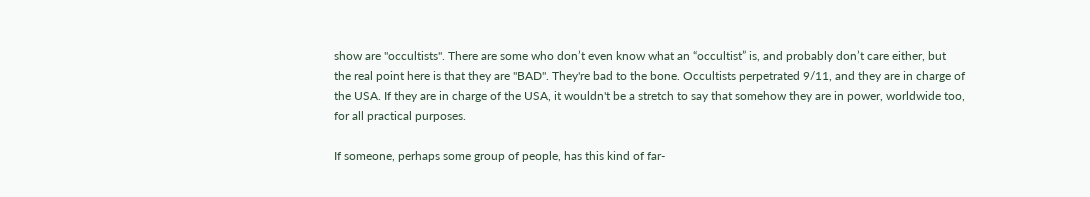show are "occultists". There are some who don’t even know what an “occultist” is, and probably don’t care either, but the real point here is that they are "BAD". They're bad to the bone. Occultists perpetrated 9/11, and they are in charge of the USA. If they are in charge of the USA, it wouldn't be a stretch to say that somehow they are in power, worldwide too, for all practical purposes.

If someone, perhaps some group of people, has this kind of far-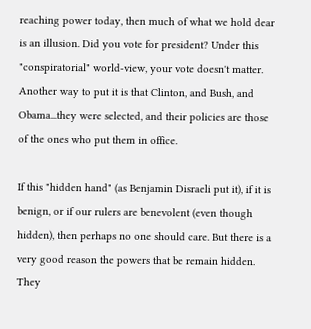reaching power today, then much of what we hold dear is an illusion. Did you vote for president? Under this "conspiratorial" world-view, your vote doesn't matter. Another way to put it is that Clinton, and Bush, and Obama...they were selected, and their policies are those of the ones who put them in office.

If this "hidden hand" (as Benjamin Disraeli put it), if it is benign, or if our rulers are benevolent (even though hidden), then perhaps no one should care. But there is a very good reason the powers that be remain hidden. They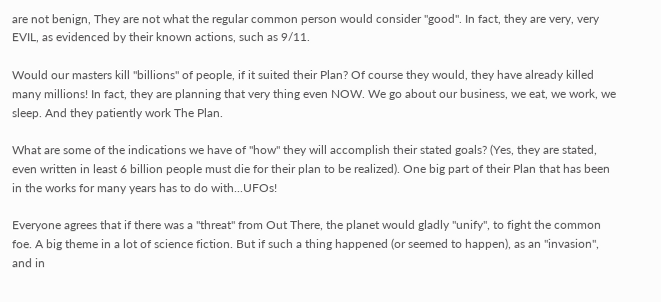are not benign, They are not what the regular common person would consider "good". In fact, they are very, very EVIL, as evidenced by their known actions, such as 9/11.

Would our masters kill "billions" of people, if it suited their Plan? Of course they would, they have already killed many millions! In fact, they are planning that very thing even NOW. We go about our business, we eat, we work, we sleep. And they patiently work The Plan.

What are some of the indications we have of "how" they will accomplish their stated goals? (Yes, they are stated, even written in least 6 billion people must die for their plan to be realized). One big part of their Plan that has been in the works for many years has to do with...UFOs!

Everyone agrees that if there was a "threat" from Out There, the planet would gladly "unify", to fight the common foe. A big theme in a lot of science fiction. But if such a thing happened (or seemed to happen), as an "invasion", and in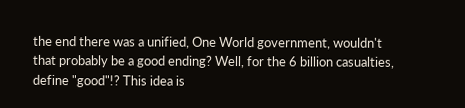the end there was a unified, One World government, wouldn't that probably be a good ending? Well, for the 6 billion casualties, define "good"!? This idea is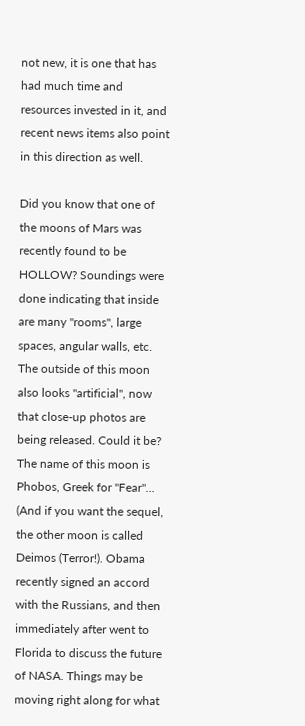not new, it is one that has had much time and resources invested in it, and recent news items also point in this direction as well.

Did you know that one of the moons of Mars was recently found to be HOLLOW? Soundings were done indicating that inside are many "rooms", large spaces, angular walls, etc. The outside of this moon also looks "artificial", now that close-up photos are being released. Could it be? The name of this moon is Phobos, Greek for "Fear"... (And if you want the sequel, the other moon is called Deimos (Terror!). Obama recently signed an accord with the Russians, and then immediately after went to Florida to discuss the future of NASA. Things may be moving right along for what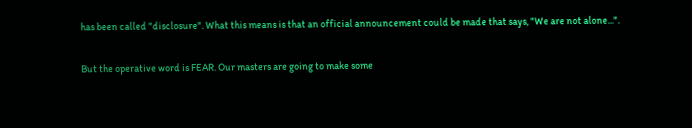has been called "disclosure". What this means is that an official announcement could be made that says, "We are not alone...".

But the operative word is FEAR. Our masters are going to make some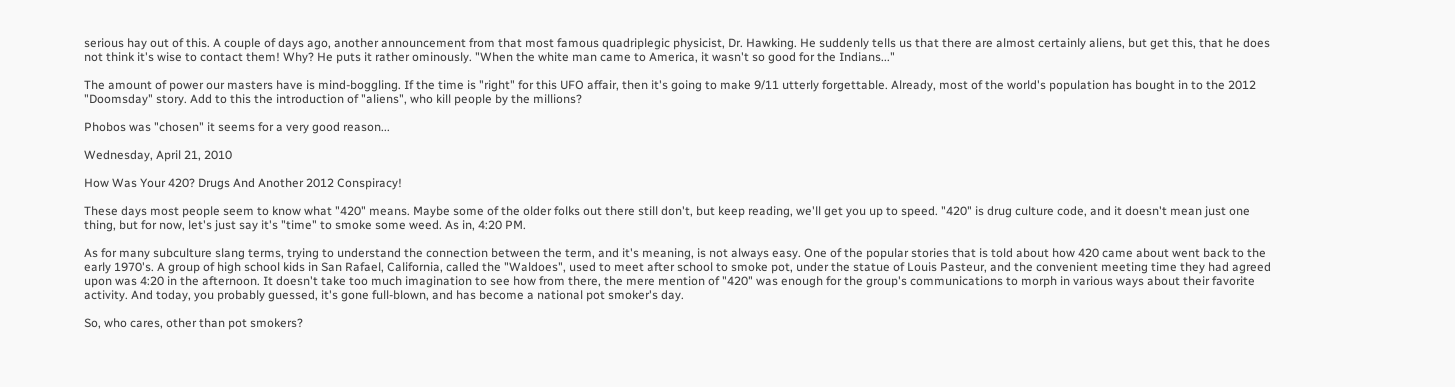serious hay out of this. A couple of days ago, another announcement from that most famous quadriplegic physicist, Dr. Hawking. He suddenly tells us that there are almost certainly aliens, but get this, that he does not think it's wise to contact them! Why? He puts it rather ominously. "When the white man came to America, it wasn't so good for the Indians..."

The amount of power our masters have is mind-boggling. If the time is "right" for this UFO affair, then it's going to make 9/11 utterly forgettable. Already, most of the world's population has bought in to the 2012 "Doomsday" story. Add to this the introduction of "aliens", who kill people by the millions?

Phobos was "chosen" it seems for a very good reason...

Wednesday, April 21, 2010

How Was Your 420? Drugs And Another 2012 Conspiracy!

These days most people seem to know what "420" means. Maybe some of the older folks out there still don't, but keep reading, we'll get you up to speed. "420" is drug culture code, and it doesn't mean just one thing, but for now, let's just say it's "time" to smoke some weed. As in, 4:20 PM.

As for many subculture slang terms, trying to understand the connection between the term, and it's meaning, is not always easy. One of the popular stories that is told about how 420 came about went back to the early 1970's. A group of high school kids in San Rafael, California, called the "Waldoes", used to meet after school to smoke pot, under the statue of Louis Pasteur, and the convenient meeting time they had agreed upon was 4:20 in the afternoon. It doesn't take too much imagination to see how from there, the mere mention of "420" was enough for the group's communications to morph in various ways about their favorite activity. And today, you probably guessed, it's gone full-blown, and has become a national pot smoker's day.

So, who cares, other than pot smokers?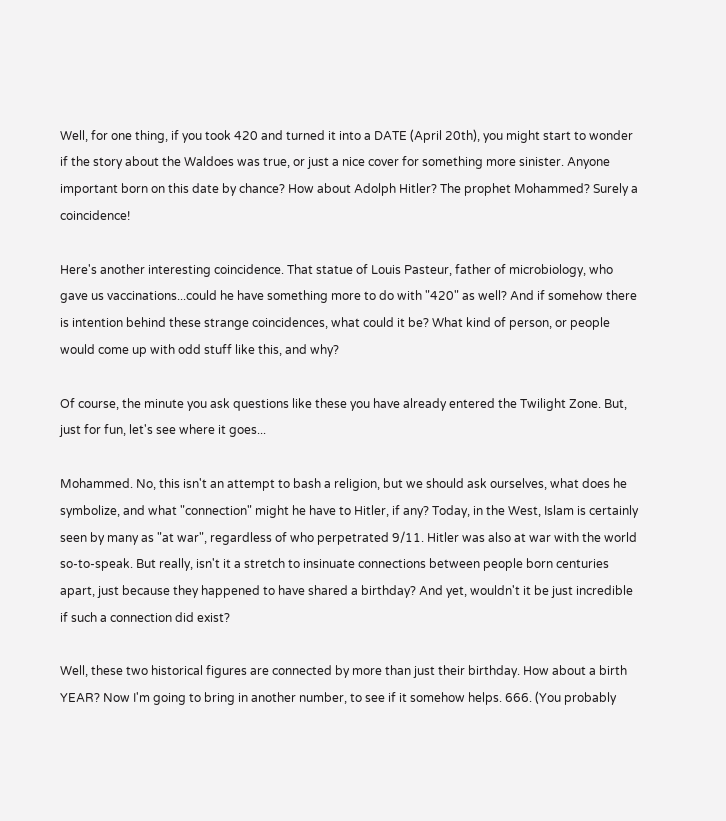Well, for one thing, if you took 420 and turned it into a DATE (April 20th), you might start to wonder if the story about the Waldoes was true, or just a nice cover for something more sinister. Anyone important born on this date by chance? How about Adolph Hitler? The prophet Mohammed? Surely a coincidence!

Here's another interesting coincidence. That statue of Louis Pasteur, father of microbiology, who gave us vaccinations...could he have something more to do with "420" as well? And if somehow there is intention behind these strange coincidences, what could it be? What kind of person, or people would come up with odd stuff like this, and why?

Of course, the minute you ask questions like these you have already entered the Twilight Zone. But, just for fun, let's see where it goes...

Mohammed. No, this isn't an attempt to bash a religion, but we should ask ourselves, what does he symbolize, and what "connection" might he have to Hitler, if any? Today, in the West, Islam is certainly seen by many as "at war", regardless of who perpetrated 9/11. Hitler was also at war with the world so-to-speak. But really, isn't it a stretch to insinuate connections between people born centuries apart, just because they happened to have shared a birthday? And yet, wouldn't it be just incredible if such a connection did exist?

Well, these two historical figures are connected by more than just their birthday. How about a birth YEAR? Now I'm going to bring in another number, to see if it somehow helps. 666. (You probably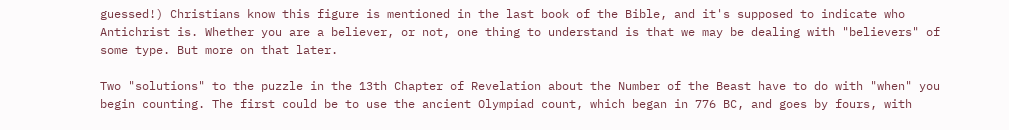guessed!) Christians know this figure is mentioned in the last book of the Bible, and it's supposed to indicate who Antichrist is. Whether you are a believer, or not, one thing to understand is that we may be dealing with "believers" of some type. But more on that later.

Two "solutions" to the puzzle in the 13th Chapter of Revelation about the Number of the Beast have to do with "when" you begin counting. The first could be to use the ancient Olympiad count, which began in 776 BC, and goes by fours, with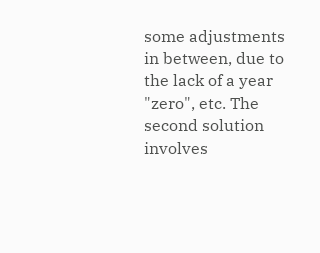some adjustments in between, due to the lack of a year "zero", etc. The second solution involves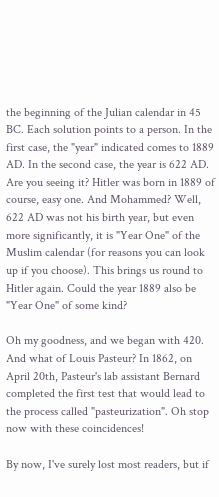the beginning of the Julian calendar in 45 BC. Each solution points to a person. In the first case, the "year" indicated comes to 1889 AD. In the second case, the year is 622 AD. Are you seeing it? Hitler was born in 1889 of course, easy one. And Mohammed? Well, 622 AD was not his birth year, but even more significantly, it is "Year One" of the Muslim calendar (for reasons you can look up if you choose). This brings us round to Hitler again. Could the year 1889 also be "Year One" of some kind?

Oh my goodness, and we began with 420. And what of Louis Pasteur? In 1862, on April 20th, Pasteur's lab assistant Bernard completed the first test that would lead to the process called "pasteurization". Oh stop now with these coincidences!

By now, I've surely lost most readers, but if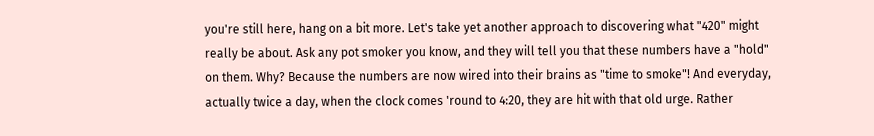you're still here, hang on a bit more. Let's take yet another approach to discovering what "420" might really be about. Ask any pot smoker you know, and they will tell you that these numbers have a "hold" on them. Why? Because the numbers are now wired into their brains as "time to smoke"! And everyday, actually twice a day, when the clock comes 'round to 4:20, they are hit with that old urge. Rather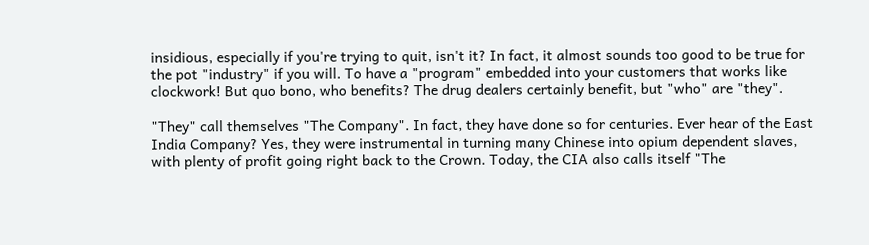insidious, especially if you're trying to quit, isn't it? In fact, it almost sounds too good to be true for the pot "industry" if you will. To have a "program" embedded into your customers that works like clockwork! But quo bono, who benefits? The drug dealers certainly benefit, but "who" are "they".

"They" call themselves "The Company". In fact, they have done so for centuries. Ever hear of the East India Company? Yes, they were instrumental in turning many Chinese into opium dependent slaves, with plenty of profit going right back to the Crown. Today, the CIA also calls itself "The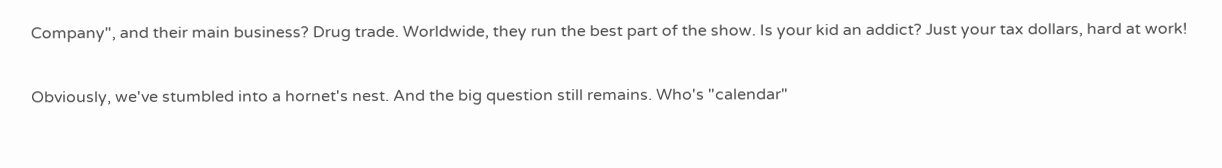Company", and their main business? Drug trade. Worldwide, they run the best part of the show. Is your kid an addict? Just your tax dollars, hard at work!

Obviously, we've stumbled into a hornet's nest. And the big question still remains. Who's "calendar"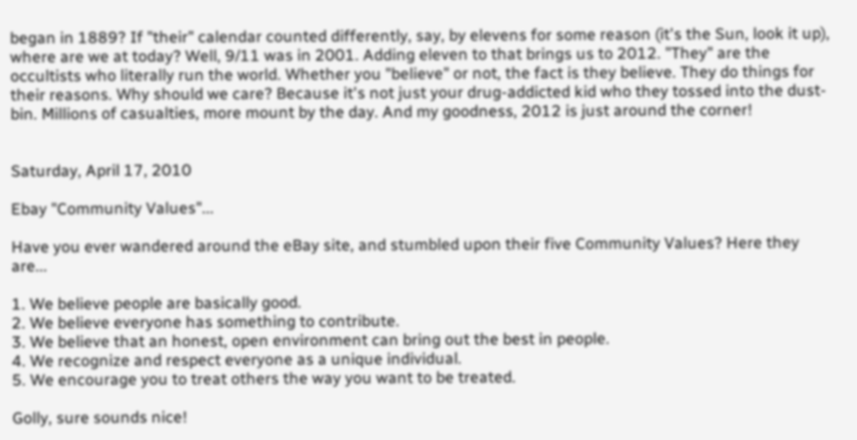began in 1889? If "their" calendar counted differently, say, by elevens for some reason (it's the Sun, look it up), where are we at today? Well, 9/11 was in 2001. Adding eleven to that brings us to 2012. "They" are the occultists who literally run the world. Whether you "believe" or not, the fact is they believe. They do things for their reasons. Why should we care? Because it's not just your drug-addicted kid who they tossed into the dust-bin. Millions of casualties, more mount by the day. And my goodness, 2012 is just around the corner!


Saturday, April 17, 2010

Ebay "Community Values"...

Have you ever wandered around the eBay site, and stumbled upon their five Community Values? Here they are...

1. We believe people are basically good.
2. We believe everyone has something to contribute.
3. We believe that an honest, open environment can bring out the best in people.
4. We recognize and respect everyone as a unique individual.
5. We encourage you to treat others the way you want to be treated.

Golly, sure sounds nice!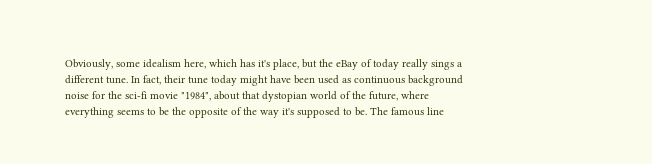Obviously, some idealism here, which has it's place, but the eBay of today really sings a different tune. In fact, their tune today might have been used as continuous background noise for the sci-fi movie "1984", about that dystopian world of the future, where everything seems to be the opposite of the way it's supposed to be. The famous line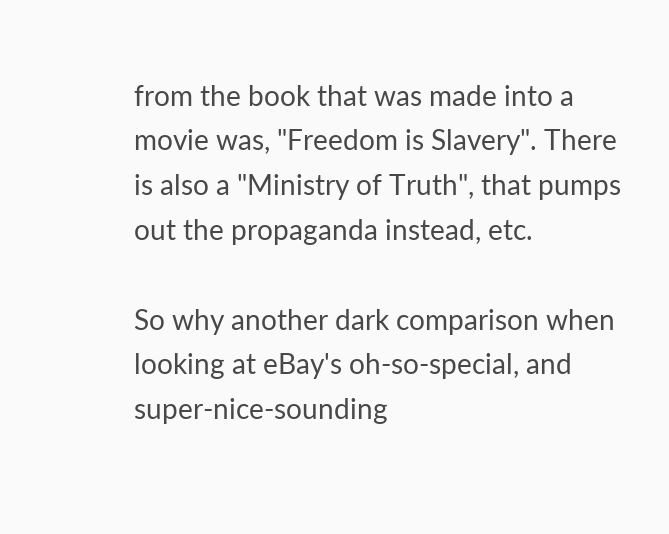from the book that was made into a movie was, "Freedom is Slavery". There is also a "Ministry of Truth", that pumps out the propaganda instead, etc.

So why another dark comparison when looking at eBay's oh-so-special, and super-nice-sounding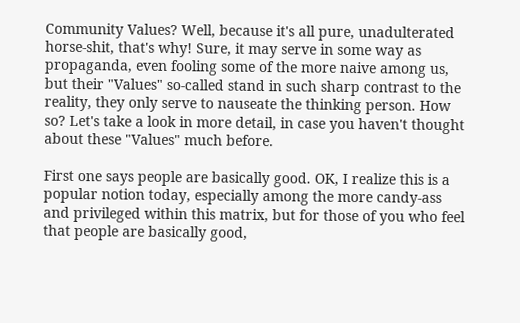Community Values? Well, because it's all pure, unadulterated horse-shit, that's why! Sure, it may serve in some way as propaganda, even fooling some of the more naive among us, but their "Values" so-called stand in such sharp contrast to the reality, they only serve to nauseate the thinking person. How so? Let's take a look in more detail, in case you haven't thought about these "Values" much before.

First one says people are basically good. OK, I realize this is a popular notion today, especially among the more candy-ass and privileged within this matrix, but for those of you who feel that people are basically good,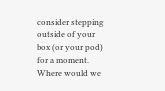consider stepping outside of your box (or your pod) for a moment. Where would we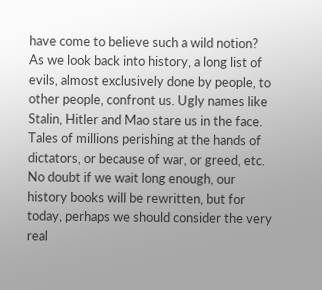have come to believe such a wild notion? As we look back into history, a long list of evils, almost exclusively done by people, to other people, confront us. Ugly names like Stalin, Hitler and Mao stare us in the face. Tales of millions perishing at the hands of dictators, or because of war, or greed, etc. No doubt if we wait long enough, our history books will be rewritten, but for today, perhaps we should consider the very real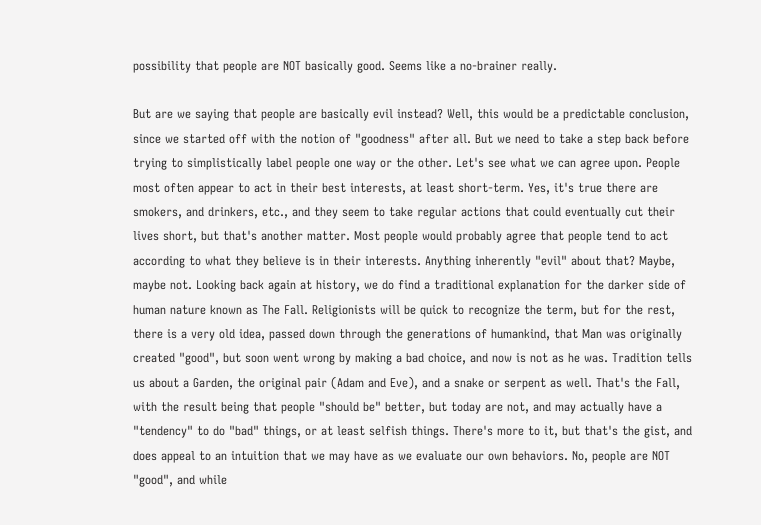possibility that people are NOT basically good. Seems like a no-brainer really.

But are we saying that people are basically evil instead? Well, this would be a predictable conclusion, since we started off with the notion of "goodness" after all. But we need to take a step back before trying to simplistically label people one way or the other. Let's see what we can agree upon. People most often appear to act in their best interests, at least short-term. Yes, it's true there are smokers, and drinkers, etc., and they seem to take regular actions that could eventually cut their lives short, but that's another matter. Most people would probably agree that people tend to act according to what they believe is in their interests. Anything inherently "evil" about that? Maybe, maybe not. Looking back again at history, we do find a traditional explanation for the darker side of human nature known as The Fall. Religionists will be quick to recognize the term, but for the rest, there is a very old idea, passed down through the generations of humankind, that Man was originally created "good", but soon went wrong by making a bad choice, and now is not as he was. Tradition tells us about a Garden, the original pair (Adam and Eve), and a snake or serpent as well. That's the Fall, with the result being that people "should be" better, but today are not, and may actually have a "tendency" to do "bad" things, or at least selfish things. There's more to it, but that's the gist, and does appeal to an intuition that we may have as we evaluate our own behaviors. No, people are NOT "good", and while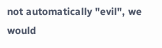not automatically "evil", we would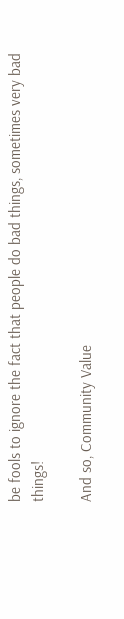be fools to ignore the fact that people do bad things, sometimes very bad things!

And so, Community Value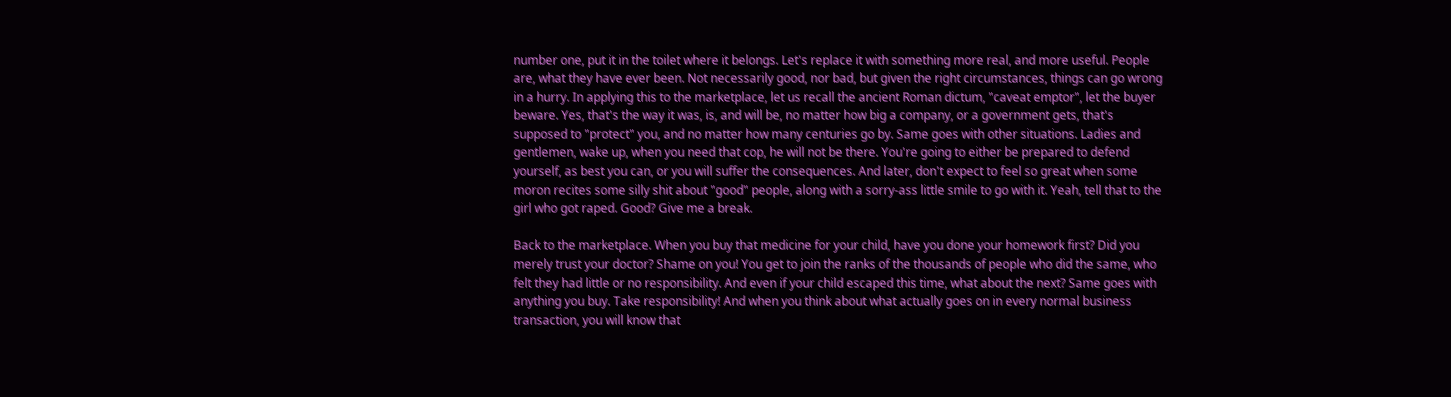number one, put it in the toilet where it belongs. Let's replace it with something more real, and more useful. People are, what they have ever been. Not necessarily good, nor bad, but given the right circumstances, things can go wrong in a hurry. In applying this to the marketplace, let us recall the ancient Roman dictum, "caveat emptor", let the buyer beware. Yes, that's the way it was, is, and will be, no matter how big a company, or a government gets, that's supposed to "protect" you, and no matter how many centuries go by. Same goes with other situations. Ladies and gentlemen, wake up, when you need that cop, he will not be there. You're going to either be prepared to defend yourself, as best you can, or you will suffer the consequences. And later, don't expect to feel so great when some moron recites some silly shit about "good" people, along with a sorry-ass little smile to go with it. Yeah, tell that to the girl who got raped. Good? Give me a break.

Back to the marketplace. When you buy that medicine for your child, have you done your homework first? Did you merely trust your doctor? Shame on you! You get to join the ranks of the thousands of people who did the same, who felt they had little or no responsibility. And even if your child escaped this time, what about the next? Same goes with anything you buy. Take responsibility! And when you think about what actually goes on in every normal business transaction, you will know that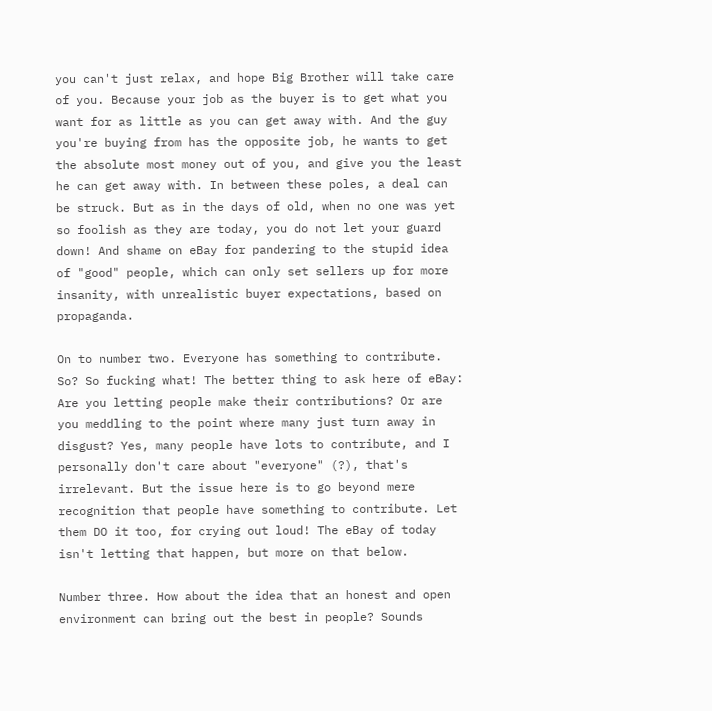you can't just relax, and hope Big Brother will take care of you. Because your job as the buyer is to get what you want for as little as you can get away with. And the guy you're buying from has the opposite job, he wants to get the absolute most money out of you, and give you the least he can get away with. In between these poles, a deal can be struck. But as in the days of old, when no one was yet so foolish as they are today, you do not let your guard down! And shame on eBay for pandering to the stupid idea of "good" people, which can only set sellers up for more insanity, with unrealistic buyer expectations, based on propaganda.

On to number two. Everyone has something to contribute. So? So fucking what! The better thing to ask here of eBay: Are you letting people make their contributions? Or are you meddling to the point where many just turn away in disgust? Yes, many people have lots to contribute, and I personally don't care about "everyone" (?), that's irrelevant. But the issue here is to go beyond mere recognition that people have something to contribute. Let them DO it too, for crying out loud! The eBay of today isn't letting that happen, but more on that below.

Number three. How about the idea that an honest and open environment can bring out the best in people? Sounds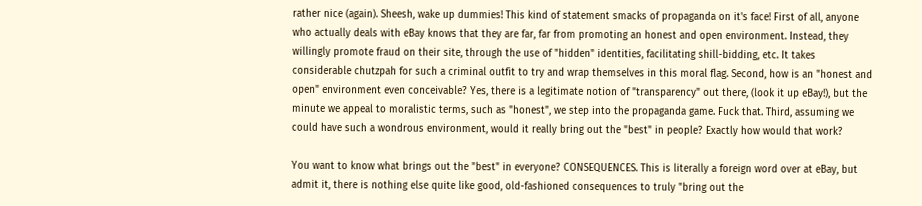rather nice (again). Sheesh, wake up dummies! This kind of statement smacks of propaganda on it's face! First of all, anyone who actually deals with eBay knows that they are far, far from promoting an honest and open environment. Instead, they willingly promote fraud on their site, through the use of "hidden" identities, facilitating shill-bidding, etc. It takes considerable chutzpah for such a criminal outfit to try and wrap themselves in this moral flag. Second, how is an "honest and open" environment even conceivable? Yes, there is a legitimate notion of "transparency" out there, (look it up eBay!), but the minute we appeal to moralistic terms, such as "honest", we step into the propaganda game. Fuck that. Third, assuming we could have such a wondrous environment, would it really bring out the "best" in people? Exactly how would that work?

You want to know what brings out the "best" in everyone? CONSEQUENCES. This is literally a foreign word over at eBay, but admit it, there is nothing else quite like good, old-fashioned consequences to truly "bring out the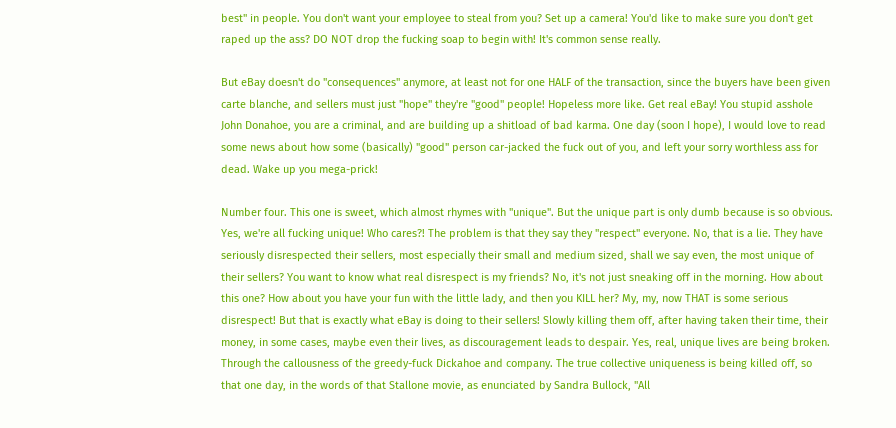best" in people. You don't want your employee to steal from you? Set up a camera! You'd like to make sure you don't get raped up the ass? DO NOT drop the fucking soap to begin with! It's common sense really.

But eBay doesn't do "consequences" anymore, at least not for one HALF of the transaction, since the buyers have been given carte blanche, and sellers must just "hope" they're "good" people! Hopeless more like. Get real eBay! You stupid asshole John Donahoe, you are a criminal, and are building up a shitload of bad karma. One day (soon I hope), I would love to read some news about how some (basically) "good" person car-jacked the fuck out of you, and left your sorry worthless ass for dead. Wake up you mega-prick!

Number four. This one is sweet, which almost rhymes with "unique". But the unique part is only dumb because is so obvious. Yes, we're all fucking unique! Who cares?! The problem is that they say they "respect" everyone. No, that is a lie. They have seriously disrespected their sellers, most especially their small and medium sized, shall we say even, the most unique of their sellers? You want to know what real disrespect is my friends? No, it's not just sneaking off in the morning. How about this one? How about you have your fun with the little lady, and then you KILL her? My, my, now THAT is some serious disrespect! But that is exactly what eBay is doing to their sellers! Slowly killing them off, after having taken their time, their money, in some cases, maybe even their lives, as discouragement leads to despair. Yes, real, unique lives are being broken. Through the callousness of the greedy-fuck Dickahoe and company. The true collective uniqueness is being killed off, so that one day, in the words of that Stallone movie, as enunciated by Sandra Bullock, "All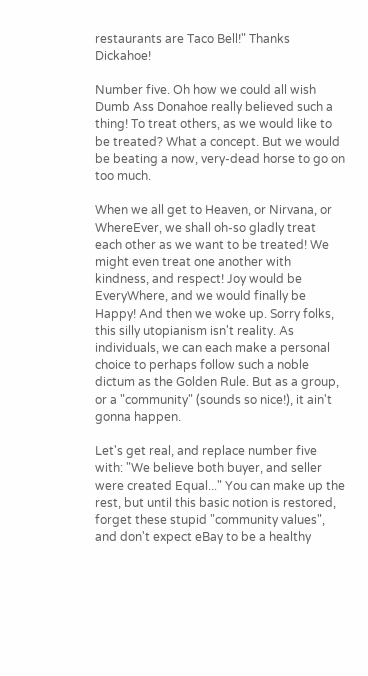restaurants are Taco Bell!" Thanks Dickahoe!

Number five. Oh how we could all wish Dumb Ass Donahoe really believed such a thing! To treat others, as we would like to be treated? What a concept. But we would be beating a now, very-dead horse to go on too much.

When we all get to Heaven, or Nirvana, or WhereEver, we shall oh-so gladly treat each other as we want to be treated! We might even treat one another with kindness, and respect! Joy would be EveryWhere, and we would finally be Happy! And then we woke up. Sorry folks, this silly utopianism isn't reality. As individuals, we can each make a personal choice to perhaps follow such a noble dictum as the Golden Rule. But as a group, or a "community" (sounds so nice!), it ain't gonna happen.

Let's get real, and replace number five with: "We believe both buyer, and seller were created Equal..." You can make up the rest, but until this basic notion is restored, forget these stupid "community values", and don't expect eBay to be a healthy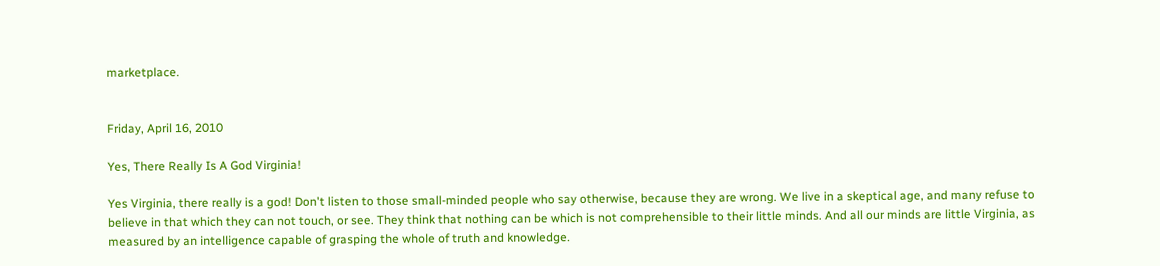marketplace.


Friday, April 16, 2010

Yes, There Really Is A God Virginia!

Yes Virginia, there really is a god! Don't listen to those small-minded people who say otherwise, because they are wrong. We live in a skeptical age, and many refuse to believe in that which they can not touch, or see. They think that nothing can be which is not comprehensible to their little minds. And all our minds are little Virginia, as measured by an intelligence capable of grasping the whole of truth and knowledge.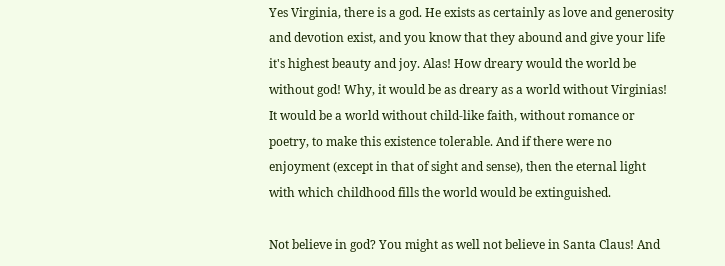Yes Virginia, there is a god. He exists as certainly as love and generosity and devotion exist, and you know that they abound and give your life it's highest beauty and joy. Alas! How dreary would the world be without god! Why, it would be as dreary as a world without Virginias! It would be a world without child-like faith, without romance or poetry, to make this existence tolerable. And if there were no enjoyment (except in that of sight and sense), then the eternal light with which childhood fills the world would be extinguished.

Not believe in god? You might as well not believe in Santa Claus! And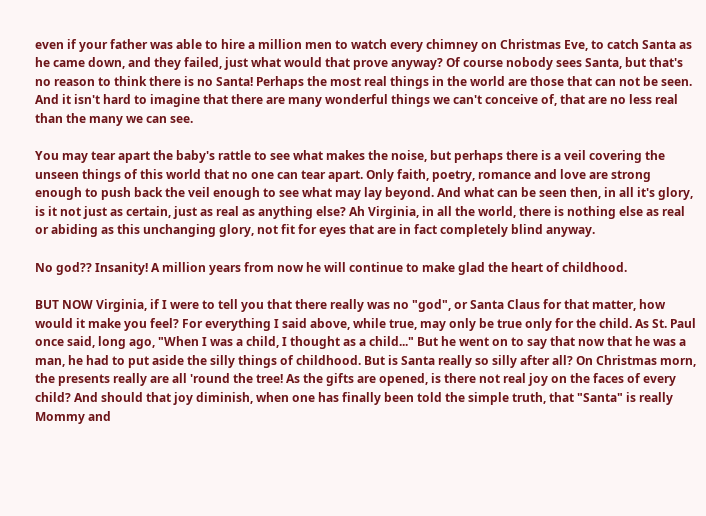even if your father was able to hire a million men to watch every chimney on Christmas Eve, to catch Santa as he came down, and they failed, just what would that prove anyway? Of course nobody sees Santa, but that's no reason to think there is no Santa! Perhaps the most real things in the world are those that can not be seen. And it isn't hard to imagine that there are many wonderful things we can't conceive of, that are no less real than the many we can see.

You may tear apart the baby's rattle to see what makes the noise, but perhaps there is a veil covering the unseen things of this world that no one can tear apart. Only faith, poetry, romance and love are strong enough to push back the veil enough to see what may lay beyond. And what can be seen then, in all it's glory, is it not just as certain, just as real as anything else? Ah Virginia, in all the world, there is nothing else as real or abiding as this unchanging glory, not fit for eyes that are in fact completely blind anyway.

No god?? Insanity! A million years from now he will continue to make glad the heart of childhood.

BUT NOW Virginia, if I were to tell you that there really was no "god", or Santa Claus for that matter, how would it make you feel? For everything I said above, while true, may only be true only for the child. As St. Paul once said, long ago, "When I was a child, I thought as a child..." But he went on to say that now that he was a man, he had to put aside the silly things of childhood. But is Santa really so silly after all? On Christmas morn, the presents really are all 'round the tree! As the gifts are opened, is there not real joy on the faces of every child? And should that joy diminish, when one has finally been told the simple truth, that "Santa" is really Mommy and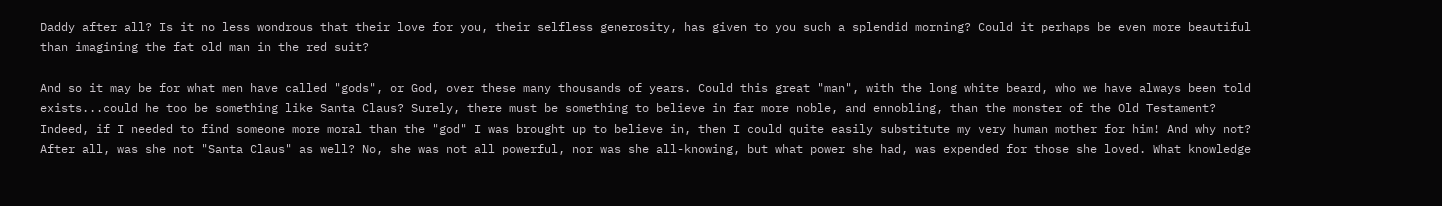Daddy after all? Is it no less wondrous that their love for you, their selfless generosity, has given to you such a splendid morning? Could it perhaps be even more beautiful than imagining the fat old man in the red suit?

And so it may be for what men have called "gods", or God, over these many thousands of years. Could this great "man", with the long white beard, who we have always been told exists...could he too be something like Santa Claus? Surely, there must be something to believe in far more noble, and ennobling, than the monster of the Old Testament? Indeed, if I needed to find someone more moral than the "god" I was brought up to believe in, then I could quite easily substitute my very human mother for him! And why not? After all, was she not "Santa Claus" as well? No, she was not all powerful, nor was she all-knowing, but what power she had, was expended for those she loved. What knowledge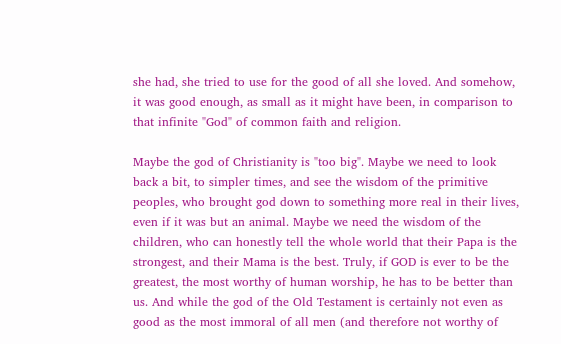she had, she tried to use for the good of all she loved. And somehow, it was good enough, as small as it might have been, in comparison to that infinite "God" of common faith and religion.

Maybe the god of Christianity is "too big". Maybe we need to look back a bit, to simpler times, and see the wisdom of the primitive peoples, who brought god down to something more real in their lives, even if it was but an animal. Maybe we need the wisdom of the children, who can honestly tell the whole world that their Papa is the strongest, and their Mama is the best. Truly, if GOD is ever to be the greatest, the most worthy of human worship, he has to be better than us. And while the god of the Old Testament is certainly not even as good as the most immoral of all men (and therefore not worthy of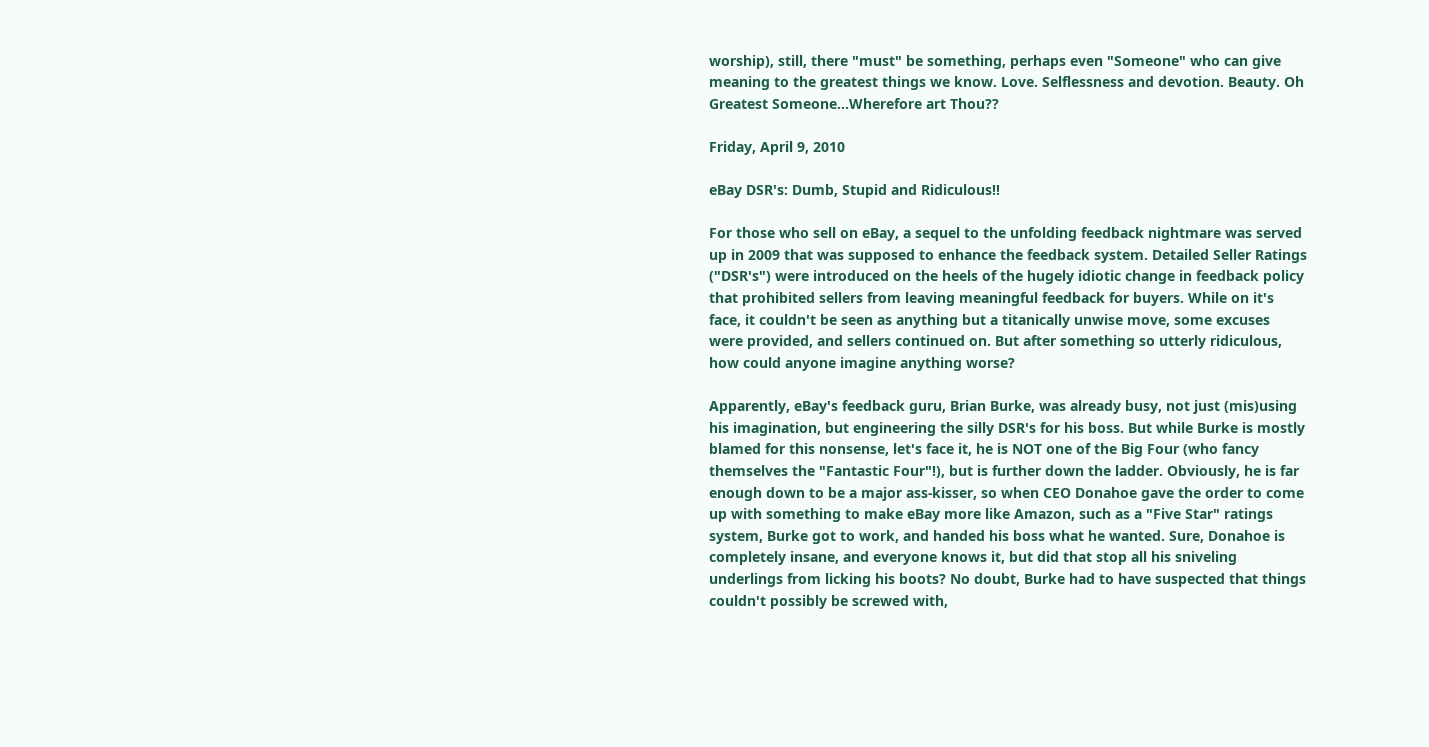worship), still, there "must" be something, perhaps even "Someone" who can give meaning to the greatest things we know. Love. Selflessness and devotion. Beauty. Oh Greatest Someone...Wherefore art Thou??

Friday, April 9, 2010

eBay DSR's: Dumb, Stupid and Ridiculous!!

For those who sell on eBay, a sequel to the unfolding feedback nightmare was served up in 2009 that was supposed to enhance the feedback system. Detailed Seller Ratings ("DSR's") were introduced on the heels of the hugely idiotic change in feedback policy that prohibited sellers from leaving meaningful feedback for buyers. While on it's face, it couldn't be seen as anything but a titanically unwise move, some excuses were provided, and sellers continued on. But after something so utterly ridiculous, how could anyone imagine anything worse?

Apparently, eBay's feedback guru, Brian Burke, was already busy, not just (mis)using his imagination, but engineering the silly DSR's for his boss. But while Burke is mostly blamed for this nonsense, let's face it, he is NOT one of the Big Four (who fancy themselves the "Fantastic Four"!), but is further down the ladder. Obviously, he is far enough down to be a major ass-kisser, so when CEO Donahoe gave the order to come up with something to make eBay more like Amazon, such as a "Five Star" ratings system, Burke got to work, and handed his boss what he wanted. Sure, Donahoe is completely insane, and everyone knows it, but did that stop all his sniveling underlings from licking his boots? No doubt, Burke had to have suspected that things couldn't possibly be screwed with,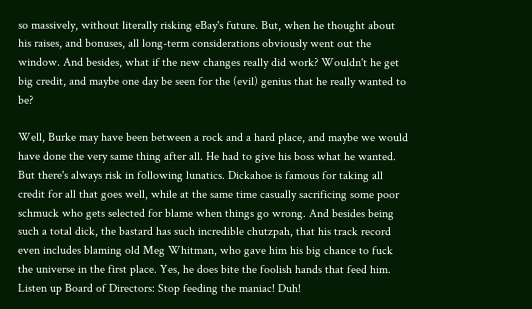so massively, without literally risking eBay's future. But, when he thought about his raises, and bonuses, all long-term considerations obviously went out the window. And besides, what if the new changes really did work? Wouldn't he get big credit, and maybe one day be seen for the (evil) genius that he really wanted to be?

Well, Burke may have been between a rock and a hard place, and maybe we would have done the very same thing after all. He had to give his boss what he wanted. But there's always risk in following lunatics. Dickahoe is famous for taking all credit for all that goes well, while at the same time casually sacrificing some poor schmuck who gets selected for blame when things go wrong. And besides being such a total dick, the bastard has such incredible chutzpah, that his track record even includes blaming old Meg Whitman, who gave him his big chance to fuck the universe in the first place. Yes, he does bite the foolish hands that feed him. Listen up Board of Directors: Stop feeding the maniac! Duh!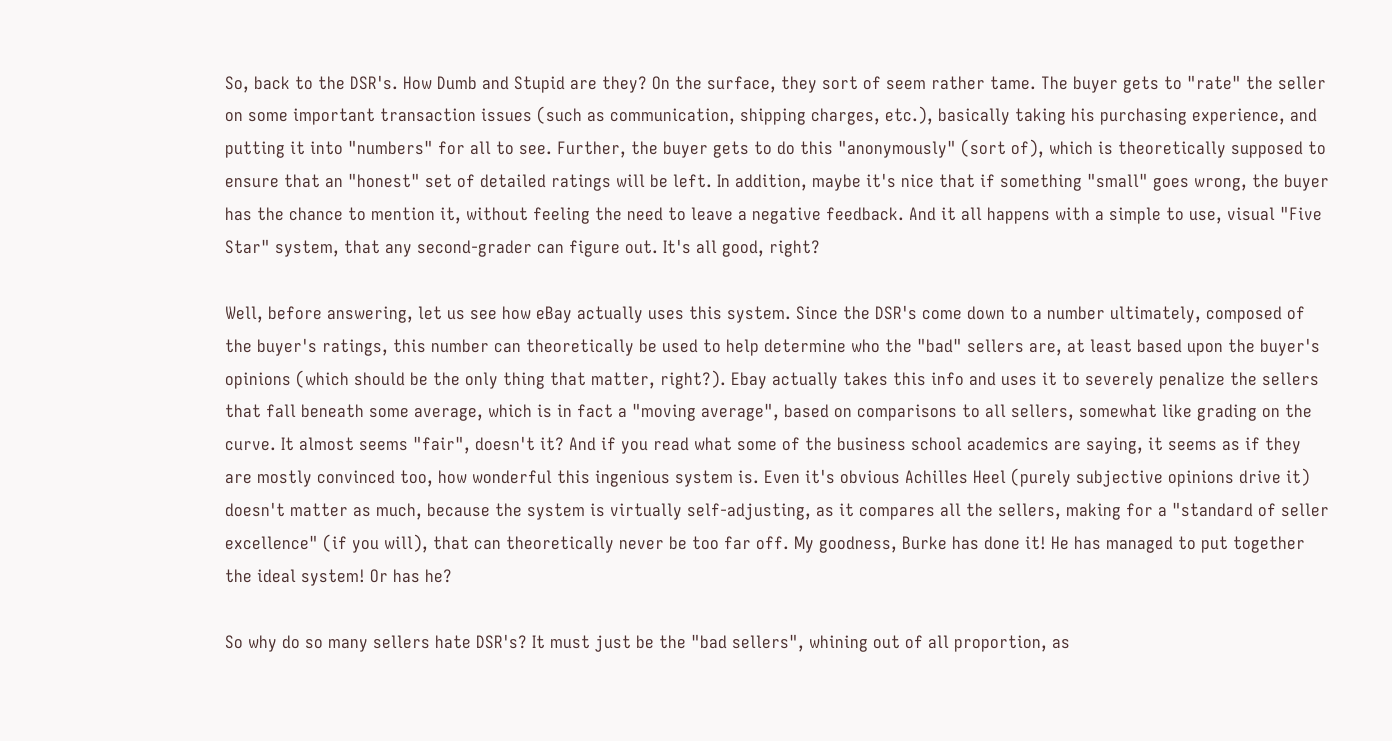So, back to the DSR's. How Dumb and Stupid are they? On the surface, they sort of seem rather tame. The buyer gets to "rate" the seller on some important transaction issues (such as communication, shipping charges, etc.), basically taking his purchasing experience, and putting it into "numbers" for all to see. Further, the buyer gets to do this "anonymously" (sort of), which is theoretically supposed to ensure that an "honest" set of detailed ratings will be left. In addition, maybe it's nice that if something "small" goes wrong, the buyer has the chance to mention it, without feeling the need to leave a negative feedback. And it all happens with a simple to use, visual "Five Star" system, that any second-grader can figure out. It's all good, right?

Well, before answering, let us see how eBay actually uses this system. Since the DSR's come down to a number ultimately, composed of the buyer's ratings, this number can theoretically be used to help determine who the "bad" sellers are, at least based upon the buyer's opinions (which should be the only thing that matter, right?). Ebay actually takes this info and uses it to severely penalize the sellers that fall beneath some average, which is in fact a "moving average", based on comparisons to all sellers, somewhat like grading on the curve. It almost seems "fair", doesn't it? And if you read what some of the business school academics are saying, it seems as if they are mostly convinced too, how wonderful this ingenious system is. Even it's obvious Achilles Heel (purely subjective opinions drive it) doesn't matter as much, because the system is virtually self-adjusting, as it compares all the sellers, making for a "standard of seller excellence" (if you will), that can theoretically never be too far off. My goodness, Burke has done it! He has managed to put together the ideal system! Or has he?

So why do so many sellers hate DSR's? It must just be the "bad sellers", whining out of all proportion, as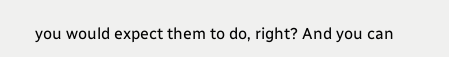you would expect them to do, right? And you can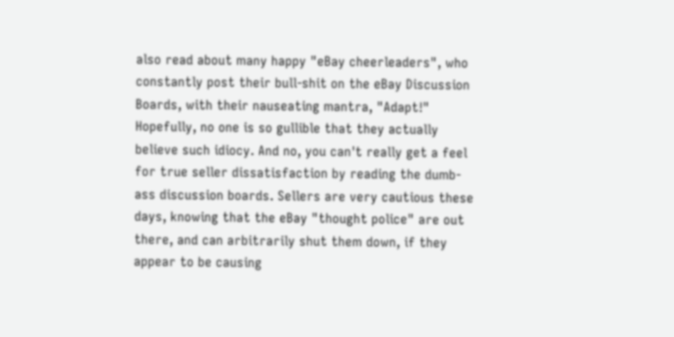also read about many happy "eBay cheerleaders", who constantly post their bull-shit on the eBay Discussion Boards, with their nauseating mantra, "Adapt!" Hopefully, no one is so gullible that they actually believe such idiocy. And no, you can't really get a feel for true seller dissatisfaction by reading the dumb-ass discussion boards. Sellers are very cautious these days, knowing that the eBay "thought police" are out there, and can arbitrarily shut them down, if they appear to be causing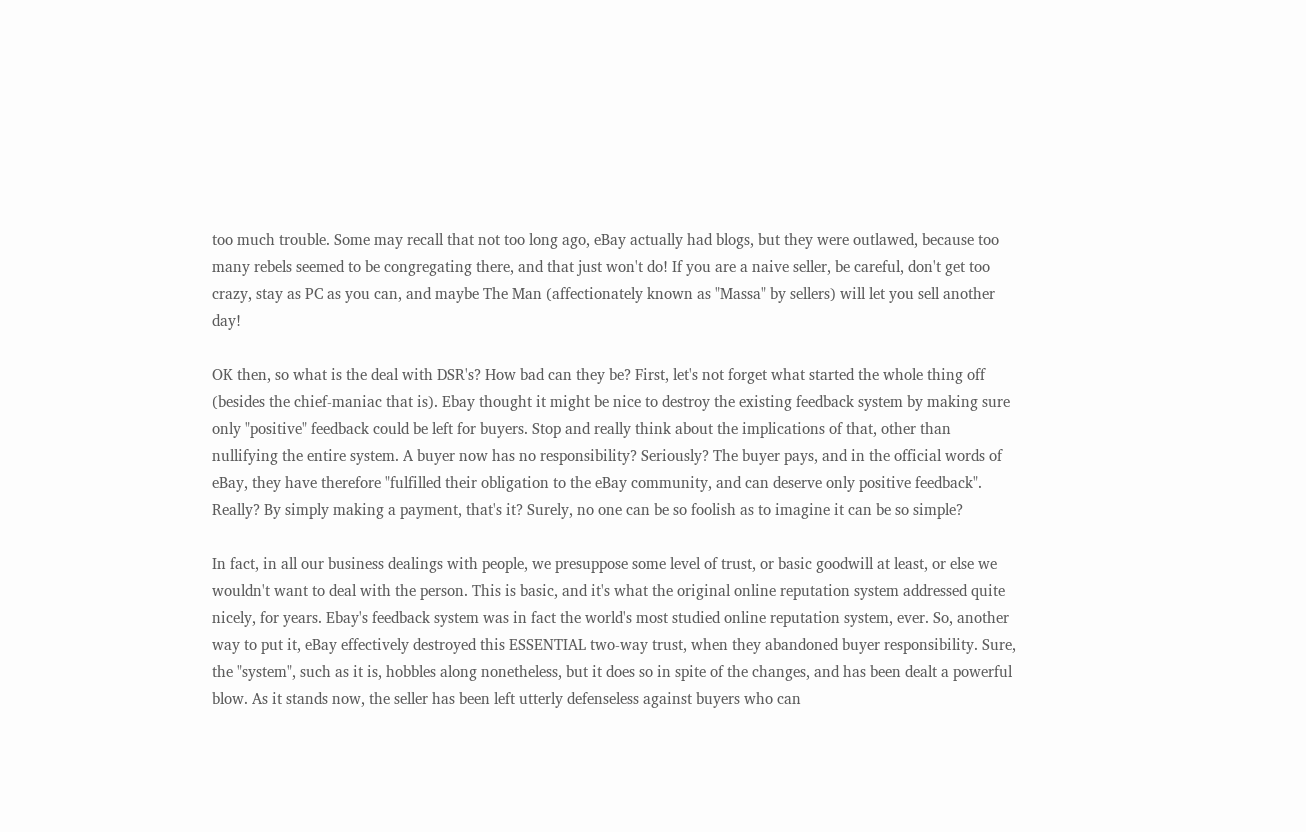too much trouble. Some may recall that not too long ago, eBay actually had blogs, but they were outlawed, because too many rebels seemed to be congregating there, and that just won't do! If you are a naive seller, be careful, don't get too crazy, stay as PC as you can, and maybe The Man (affectionately known as "Massa" by sellers) will let you sell another day!

OK then, so what is the deal with DSR's? How bad can they be? First, let's not forget what started the whole thing off (besides the chief-maniac that is). Ebay thought it might be nice to destroy the existing feedback system by making sure only "positive" feedback could be left for buyers. Stop and really think about the implications of that, other than nullifying the entire system. A buyer now has no responsibility? Seriously? The buyer pays, and in the official words of eBay, they have therefore "fulfilled their obligation to the eBay community, and can deserve only positive feedback". Really? By simply making a payment, that's it? Surely, no one can be so foolish as to imagine it can be so simple?

In fact, in all our business dealings with people, we presuppose some level of trust, or basic goodwill at least, or else we wouldn't want to deal with the person. This is basic, and it's what the original online reputation system addressed quite nicely, for years. Ebay's feedback system was in fact the world's most studied online reputation system, ever. So, another way to put it, eBay effectively destroyed this ESSENTIAL two-way trust, when they abandoned buyer responsibility. Sure, the "system", such as it is, hobbles along nonetheless, but it does so in spite of the changes, and has been dealt a powerful blow. As it stands now, the seller has been left utterly defenseless against buyers who can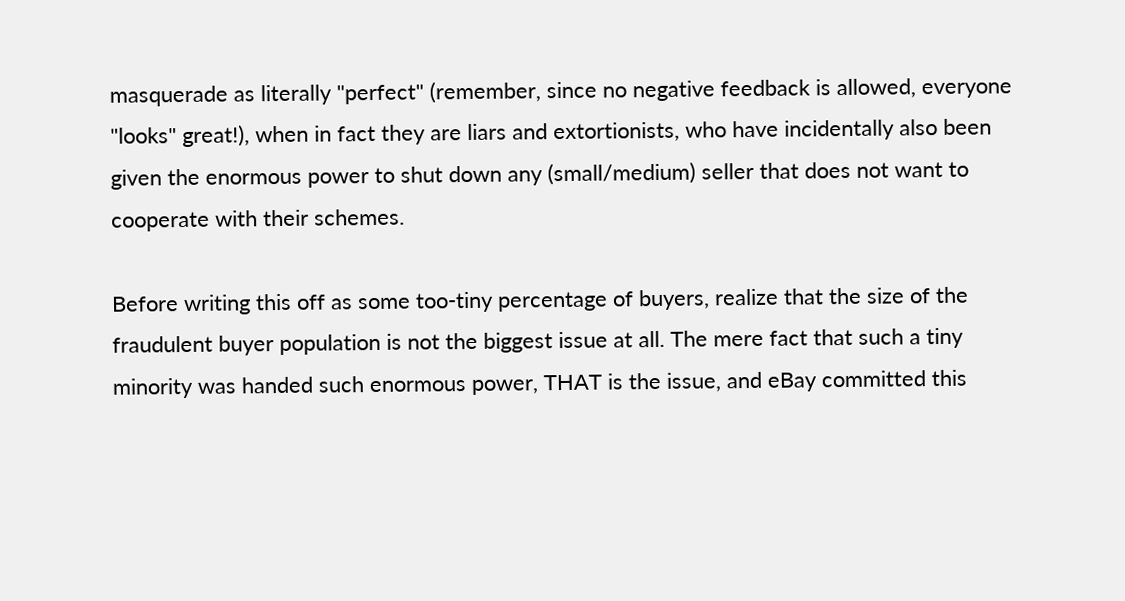masquerade as literally "perfect" (remember, since no negative feedback is allowed, everyone "looks" great!), when in fact they are liars and extortionists, who have incidentally also been given the enormous power to shut down any (small/medium) seller that does not want to cooperate with their schemes.

Before writing this off as some too-tiny percentage of buyers, realize that the size of the fraudulent buyer population is not the biggest issue at all. The mere fact that such a tiny minority was handed such enormous power, THAT is the issue, and eBay committed this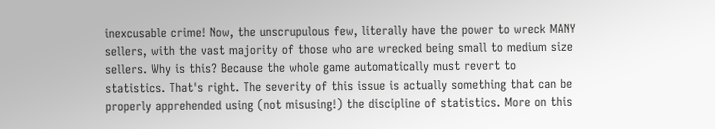inexcusable crime! Now, the unscrupulous few, literally have the power to wreck MANY sellers, with the vast majority of those who are wrecked being small to medium size sellers. Why is this? Because the whole game automatically must revert to statistics. That's right. The severity of this issue is actually something that can be properly apprehended using (not misusing!) the discipline of statistics. More on this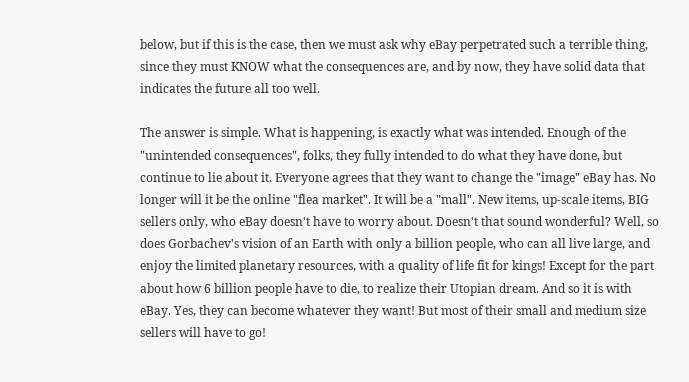below, but if this is the case, then we must ask why eBay perpetrated such a terrible thing, since they must KNOW what the consequences are, and by now, they have solid data that indicates the future all too well.

The answer is simple. What is happening, is exactly what was intended. Enough of the "unintended consequences", folks, they fully intended to do what they have done, but continue to lie about it. Everyone agrees that they want to change the "image" eBay has. No longer will it be the online "flea market". It will be a "mall". New items, up-scale items, BIG sellers only, who eBay doesn't have to worry about. Doesn't that sound wonderful? Well, so does Gorbachev's vision of an Earth with only a billion people, who can all live large, and enjoy the limited planetary resources, with a quality of life fit for kings! Except for the part about how 6 billion people have to die, to realize their Utopian dream. And so it is with eBay. Yes, they can become whatever they want! But most of their small and medium size sellers will have to go!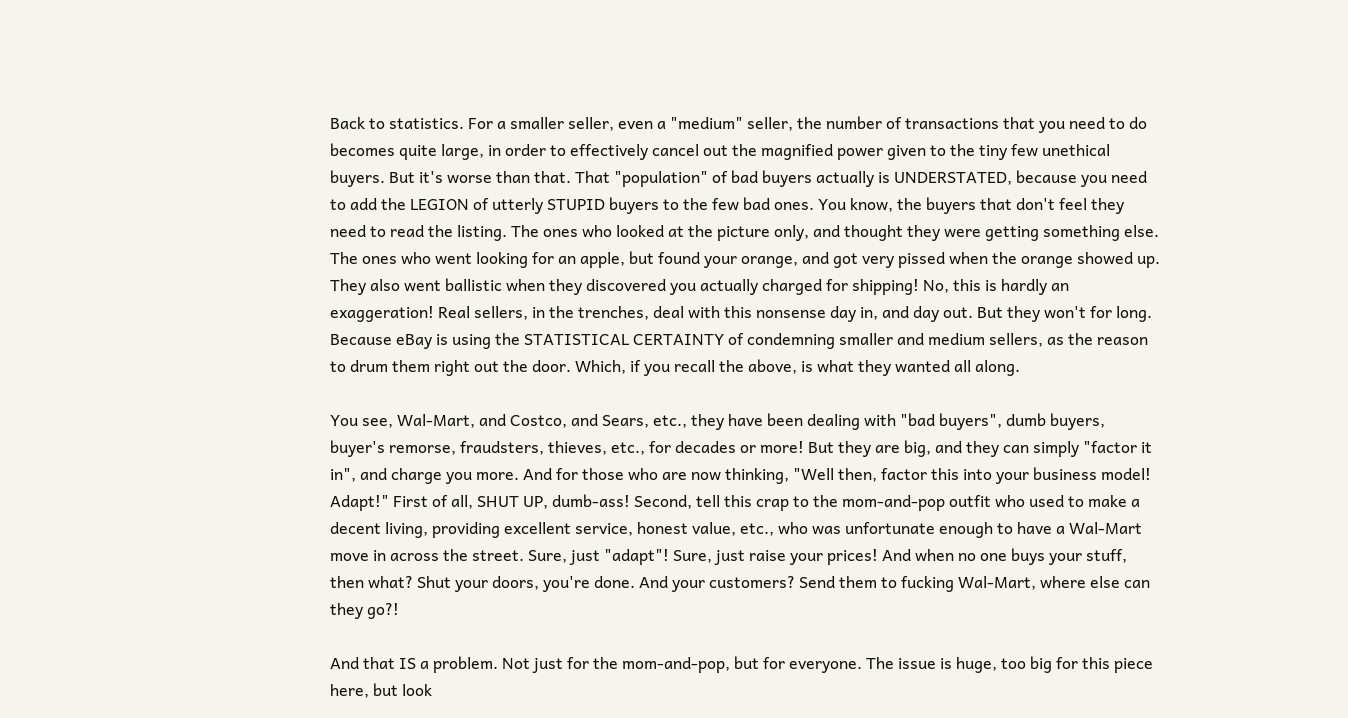Back to statistics. For a smaller seller, even a "medium" seller, the number of transactions that you need to do becomes quite large, in order to effectively cancel out the magnified power given to the tiny few unethical buyers. But it's worse than that. That "population" of bad buyers actually is UNDERSTATED, because you need to add the LEGION of utterly STUPID buyers to the few bad ones. You know, the buyers that don't feel they need to read the listing. The ones who looked at the picture only, and thought they were getting something else. The ones who went looking for an apple, but found your orange, and got very pissed when the orange showed up. They also went ballistic when they discovered you actually charged for shipping! No, this is hardly an exaggeration! Real sellers, in the trenches, deal with this nonsense day in, and day out. But they won't for long. Because eBay is using the STATISTICAL CERTAINTY of condemning smaller and medium sellers, as the reason to drum them right out the door. Which, if you recall the above, is what they wanted all along.

You see, Wal-Mart, and Costco, and Sears, etc., they have been dealing with "bad buyers", dumb buyers, buyer's remorse, fraudsters, thieves, etc., for decades or more! But they are big, and they can simply "factor it in", and charge you more. And for those who are now thinking, "Well then, factor this into your business model! Adapt!" First of all, SHUT UP, dumb-ass! Second, tell this crap to the mom-and-pop outfit who used to make a decent living, providing excellent service, honest value, etc., who was unfortunate enough to have a Wal-Mart move in across the street. Sure, just "adapt"! Sure, just raise your prices! And when no one buys your stuff, then what? Shut your doors, you're done. And your customers? Send them to fucking Wal-Mart, where else can they go?!

And that IS a problem. Not just for the mom-and-pop, but for everyone. The issue is huge, too big for this piece here, but look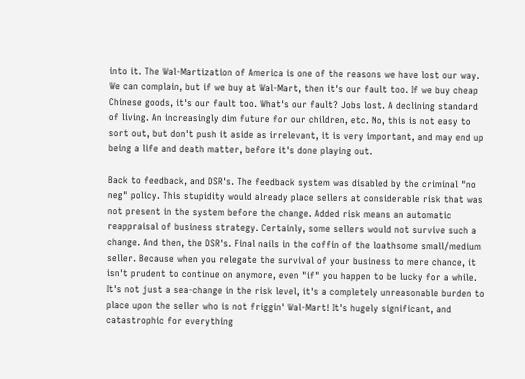into it. The Wal-Martization of America is one of the reasons we have lost our way. We can complain, but if we buy at Wal-Mart, then it's our fault too. If we buy cheap Chinese goods, it's our fault too. What's our fault? Jobs lost. A declining standard of living. An increasingly dim future for our children, etc. No, this is not easy to sort out, but don't push it aside as irrelevant, it is very important, and may end up being a life and death matter, before it's done playing out.

Back to feedback, and DSR's. The feedback system was disabled by the criminal "no neg" policy. This stupidity would already place sellers at considerable risk that was not present in the system before the change. Added risk means an automatic reappraisal of business strategy. Certainly, some sellers would not survive such a change. And then, the DSR's. Final nails in the coffin of the loathsome small/medium seller. Because when you relegate the survival of your business to mere chance, it isn't prudent to continue on anymore, even "if" you happen to be lucky for a while. It's not just a sea-change in the risk level, it's a completely unreasonable burden to place upon the seller who is not friggin' Wal-Mart! It's hugely significant, and catastrophic for everything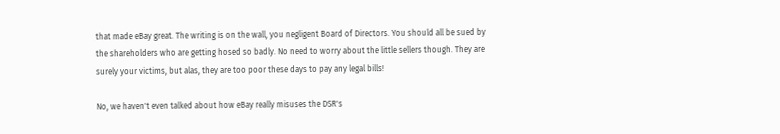that made eBay great. The writing is on the wall, you negligent Board of Directors. You should all be sued by the shareholders who are getting hosed so badly. No need to worry about the little sellers though. They are surely your victims, but alas, they are too poor these days to pay any legal bills!

No, we haven't even talked about how eBay really misuses the DSR's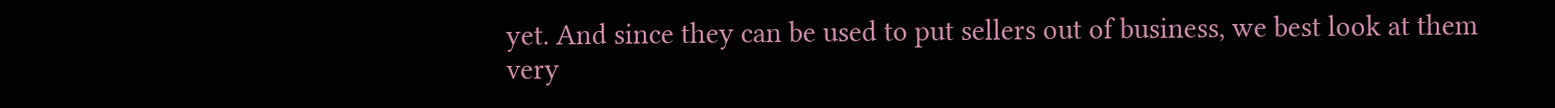yet. And since they can be used to put sellers out of business, we best look at them very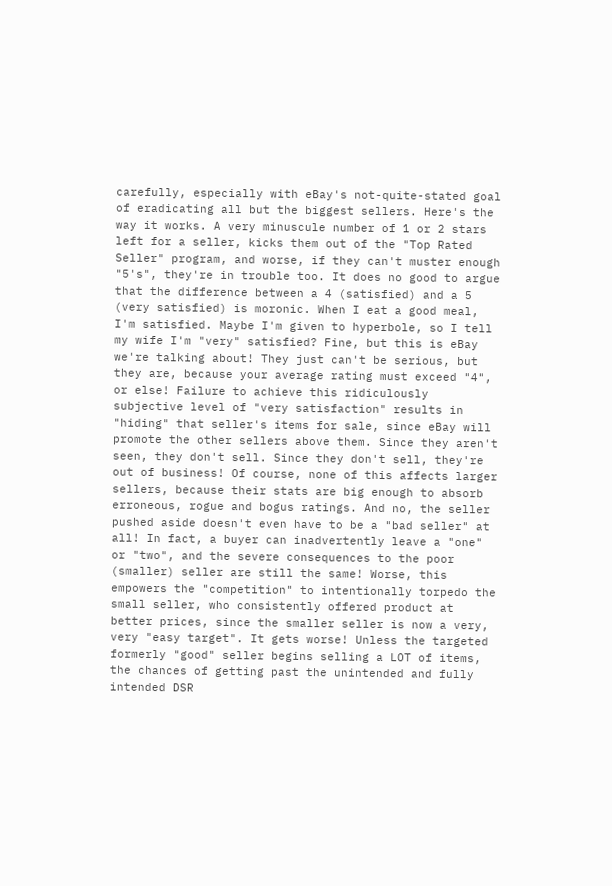carefully, especially with eBay's not-quite-stated goal of eradicating all but the biggest sellers. Here's the way it works. A very minuscule number of 1 or 2 stars left for a seller, kicks them out of the "Top Rated Seller" program, and worse, if they can't muster enough "5's", they're in trouble too. It does no good to argue that the difference between a 4 (satisfied) and a 5 (very satisfied) is moronic. When I eat a good meal, I'm satisfied. Maybe I'm given to hyperbole, so I tell my wife I'm "very" satisfied? Fine, but this is eBay we're talking about! They just can't be serious, but they are, because your average rating must exceed "4", or else! Failure to achieve this ridiculously subjective level of "very satisfaction" results in "hiding" that seller's items for sale, since eBay will promote the other sellers above them. Since they aren't seen, they don't sell. Since they don't sell, they're out of business! Of course, none of this affects larger sellers, because their stats are big enough to absorb erroneous, rogue and bogus ratings. And no, the seller pushed aside doesn't even have to be a "bad seller" at all! In fact, a buyer can inadvertently leave a "one" or "two", and the severe consequences to the poor (smaller) seller are still the same! Worse, this empowers the "competition" to intentionally torpedo the small seller, who consistently offered product at better prices, since the smaller seller is now a very, very "easy target". It gets worse! Unless the targeted formerly "good" seller begins selling a LOT of items, the chances of getting past the unintended and fully intended DSR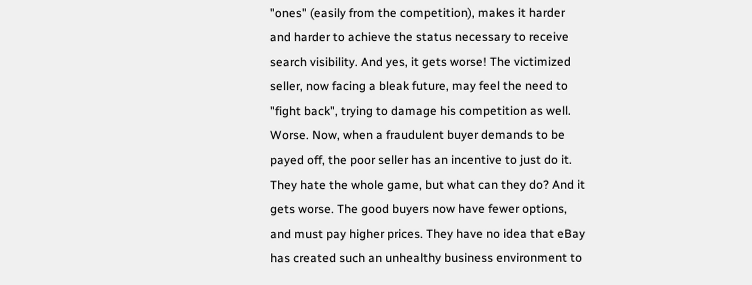"ones" (easily from the competition), makes it harder and harder to achieve the status necessary to receive search visibility. And yes, it gets worse! The victimized seller, now facing a bleak future, may feel the need to "fight back", trying to damage his competition as well. Worse. Now, when a fraudulent buyer demands to be payed off, the poor seller has an incentive to just do it. They hate the whole game, but what can they do? And it gets worse. The good buyers now have fewer options, and must pay higher prices. They have no idea that eBay has created such an unhealthy business environment to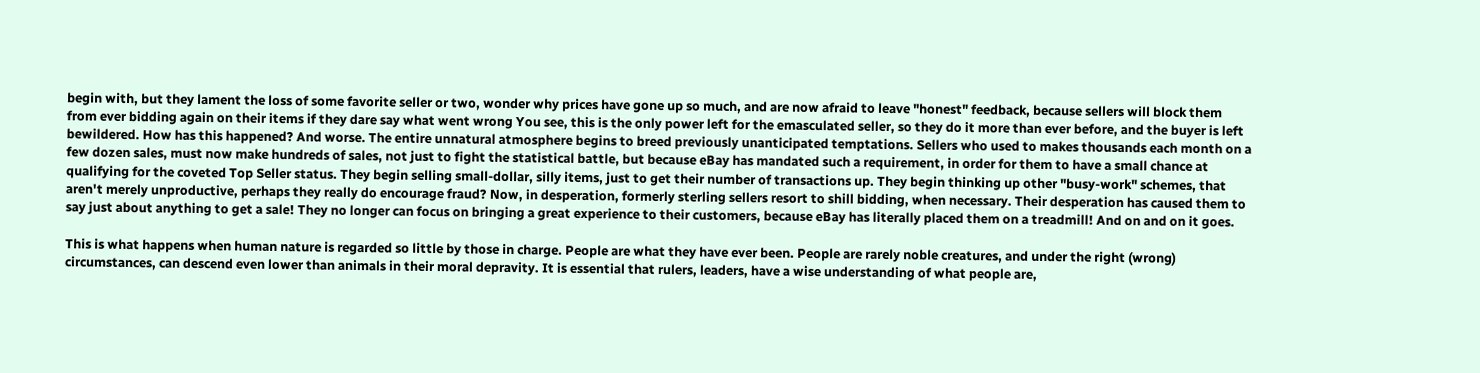begin with, but they lament the loss of some favorite seller or two, wonder why prices have gone up so much, and are now afraid to leave "honest" feedback, because sellers will block them from ever bidding again on their items if they dare say what went wrong You see, this is the only power left for the emasculated seller, so they do it more than ever before, and the buyer is left bewildered. How has this happened? And worse. The entire unnatural atmosphere begins to breed previously unanticipated temptations. Sellers who used to makes thousands each month on a few dozen sales, must now make hundreds of sales, not just to fight the statistical battle, but because eBay has mandated such a requirement, in order for them to have a small chance at qualifying for the coveted Top Seller status. They begin selling small-dollar, silly items, just to get their number of transactions up. They begin thinking up other "busy-work" schemes, that aren't merely unproductive, perhaps they really do encourage fraud? Now, in desperation, formerly sterling sellers resort to shill bidding, when necessary. Their desperation has caused them to say just about anything to get a sale! They no longer can focus on bringing a great experience to their customers, because eBay has literally placed them on a treadmill! And on and on it goes.

This is what happens when human nature is regarded so little by those in charge. People are what they have ever been. People are rarely noble creatures, and under the right (wrong) circumstances, can descend even lower than animals in their moral depravity. It is essential that rulers, leaders, have a wise understanding of what people are,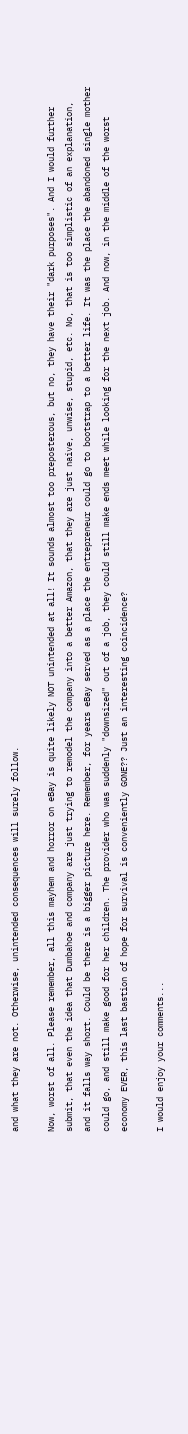and what they are not. Otherwise, unintended consequences will surely follow.

Now, worst of all. Please remember, all this mayhem and horror on eBay is quite likely NOT unintended at all! It sounds almost too preposterous, but no, they have their "dark purposes". And I would further submit, that even the idea that Dumbahoe and company are just trying to remodel the company into a better Amazon, that they are just naive, unwise, stupid, etc. No, that is too simplistic of an explanation, and it falls way short. Could be there is a bigger picture here. Remember, for years eBay served as a place the entrepreneur could go to bootstrap to a better life. It was the place the abandoned single mother could go, and still make good for her children. The provider who was suddenly "downsized" out of a job, they could still make ends meet while looking for the next job. And now, in the middle of the worst economy EVER, this last bastion of hope for survival is conveniently GONE?? Just an interesting coincidence?

I would enjoy your comments...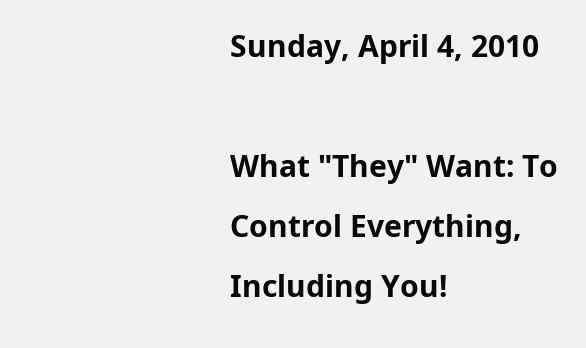Sunday, April 4, 2010

What "They" Want: To Control Everything, Including You!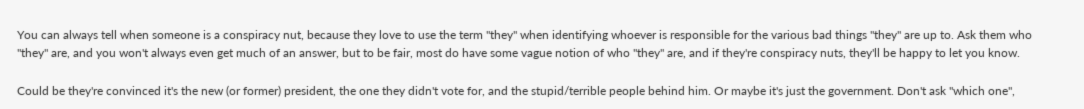You can always tell when someone is a conspiracy nut, because they love to use the term "they" when identifying whoever is responsible for the various bad things "they" are up to. Ask them who "they" are, and you won't always even get much of an answer, but to be fair, most do have some vague notion of who "they" are, and if they're conspiracy nuts, they'll be happy to let you know.

Could be they're convinced it's the new (or former) president, the one they didn't vote for, and the stupid/terrible people behind him. Or maybe it's just the government. Don't ask "which one",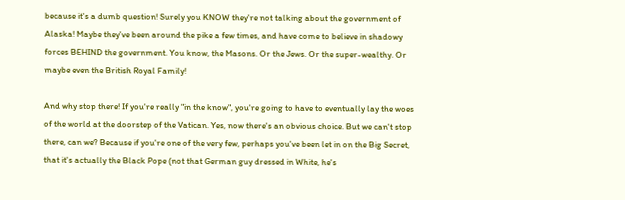because it's a dumb question! Surely you KNOW they're not talking about the government of Alaska! Maybe they've been around the pike a few times, and have come to believe in shadowy forces BEHIND the government. You know, the Masons. Or the Jews. Or the super-wealthy. Or maybe even the British Royal Family!

And why stop there! If you're really "in the know", you're going to have to eventually lay the woes of the world at the doorstep of the Vatican. Yes, now there's an obvious choice. But we can't stop there, can we? Because if you're one of the very few, perhaps you've been let in on the Big Secret, that it's actually the Black Pope (not that German guy dressed in White, he's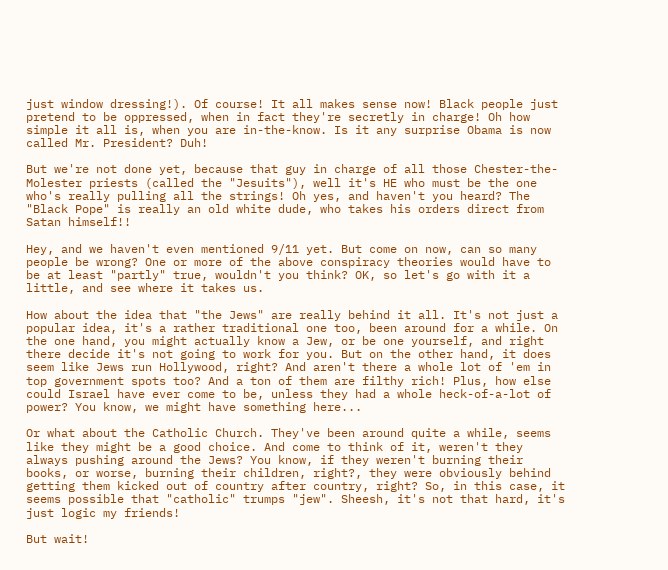just window dressing!). Of course! It all makes sense now! Black people just pretend to be oppressed, when in fact they're secretly in charge! Oh how simple it all is, when you are in-the-know. Is it any surprise Obama is now called Mr. President? Duh!

But we're not done yet, because that guy in charge of all those Chester-the-Molester priests (called the "Jesuits"), well it's HE who must be the one who's really pulling all the strings! Oh yes, and haven't you heard? The "Black Pope" is really an old white dude, who takes his orders direct from Satan himself!!

Hey, and we haven't even mentioned 9/11 yet. But come on now, can so many people be wrong? One or more of the above conspiracy theories would have to be at least "partly" true, wouldn't you think? OK, so let's go with it a little, and see where it takes us.

How about the idea that "the Jews" are really behind it all. It's not just a popular idea, it's a rather traditional one too, been around for a while. On the one hand, you might actually know a Jew, or be one yourself, and right there decide it's not going to work for you. But on the other hand, it does seem like Jews run Hollywood, right? And aren't there a whole lot of 'em in top government spots too? And a ton of them are filthy rich! Plus, how else could Israel have ever come to be, unless they had a whole heck-of-a-lot of power? You know, we might have something here...

Or what about the Catholic Church. They've been around quite a while, seems like they might be a good choice. And come to think of it, weren't they always pushing around the Jews? You know, if they weren't burning their books, or worse, burning their children, right?, they were obviously behind getting them kicked out of country after country, right? So, in this case, it seems possible that "catholic" trumps "jew". Sheesh, it's not that hard, it's just logic my friends!

But wait!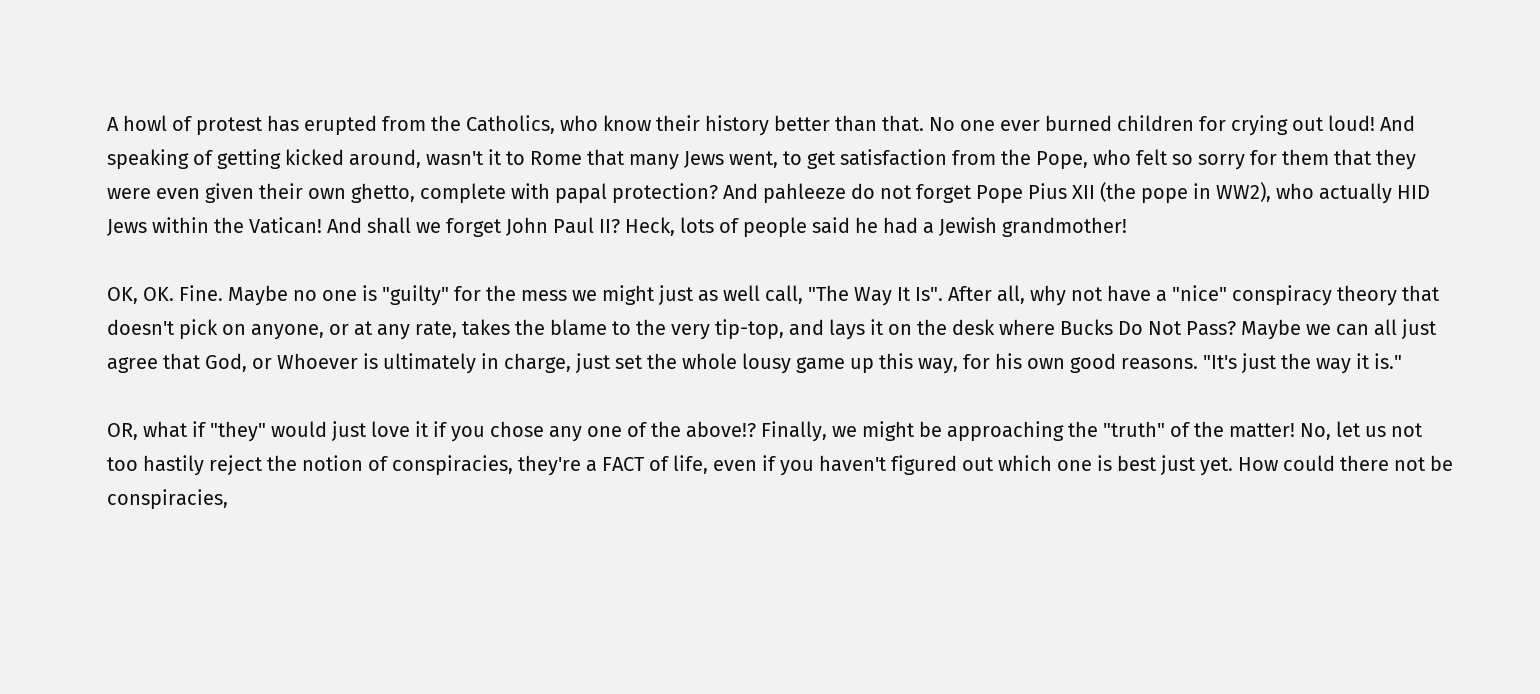A howl of protest has erupted from the Catholics, who know their history better than that. No one ever burned children for crying out loud! And speaking of getting kicked around, wasn't it to Rome that many Jews went, to get satisfaction from the Pope, who felt so sorry for them that they were even given their own ghetto, complete with papal protection? And pahleeze do not forget Pope Pius XII (the pope in WW2), who actually HID Jews within the Vatican! And shall we forget John Paul II? Heck, lots of people said he had a Jewish grandmother!

OK, OK. Fine. Maybe no one is "guilty" for the mess we might just as well call, "The Way It Is". After all, why not have a "nice" conspiracy theory that doesn't pick on anyone, or at any rate, takes the blame to the very tip-top, and lays it on the desk where Bucks Do Not Pass? Maybe we can all just agree that God, or Whoever is ultimately in charge, just set the whole lousy game up this way, for his own good reasons. "It's just the way it is."

OR, what if "they" would just love it if you chose any one of the above!? Finally, we might be approaching the "truth" of the matter! No, let us not too hastily reject the notion of conspiracies, they're a FACT of life, even if you haven't figured out which one is best just yet. How could there not be conspiracies,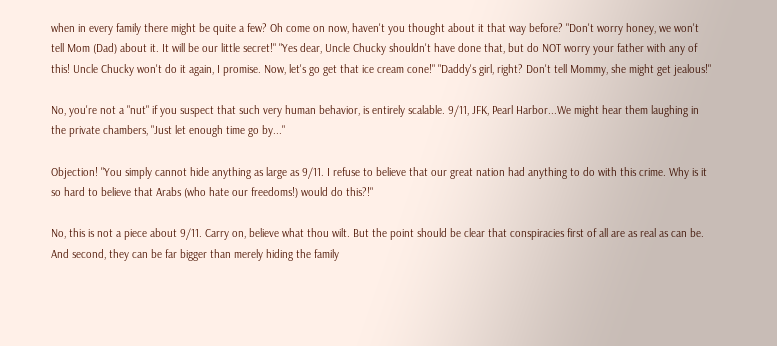when in every family there might be quite a few? Oh come on now, haven't you thought about it that way before? "Don't worry honey, we won't tell Mom (Dad) about it. It will be our little secret!" "Yes dear, Uncle Chucky shouldn't have done that, but do NOT worry your father with any of this! Uncle Chucky won't do it again, I promise. Now, let's go get that ice cream cone!" "Daddy's girl, right? Don't tell Mommy, she might get jealous!"

No, you're not a "nut" if you suspect that such very human behavior, is entirely scalable. 9/11, JFK, Pearl Harbor...We might hear them laughing in the private chambers, "Just let enough time go by..."

Objection! "You simply cannot hide anything as large as 9/11. I refuse to believe that our great nation had anything to do with this crime. Why is it so hard to believe that Arabs (who hate our freedoms!) would do this?!"

No, this is not a piece about 9/11. Carry on, believe what thou wilt. But the point should be clear that conspiracies first of all are as real as can be. And second, they can be far bigger than merely hiding the family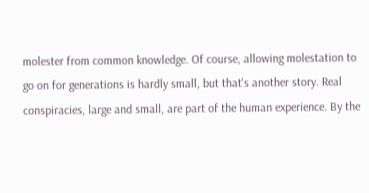molester from common knowledge. Of course, allowing molestation to go on for generations is hardly small, but that's another story. Real conspiracies, large and small, are part of the human experience. By the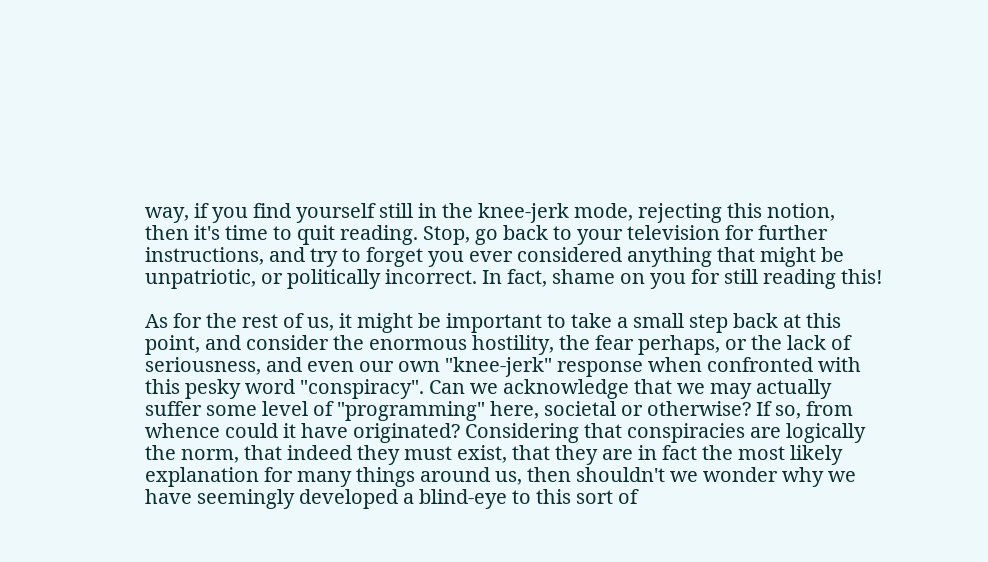way, if you find yourself still in the knee-jerk mode, rejecting this notion, then it's time to quit reading. Stop, go back to your television for further instructions, and try to forget you ever considered anything that might be unpatriotic, or politically incorrect. In fact, shame on you for still reading this!

As for the rest of us, it might be important to take a small step back at this point, and consider the enormous hostility, the fear perhaps, or the lack of seriousness, and even our own "knee-jerk" response when confronted with this pesky word "conspiracy". Can we acknowledge that we may actually suffer some level of "programming" here, societal or otherwise? If so, from whence could it have originated? Considering that conspiracies are logically the norm, that indeed they must exist, that they are in fact the most likely explanation for many things around us, then shouldn't we wonder why we have seemingly developed a blind-eye to this sort of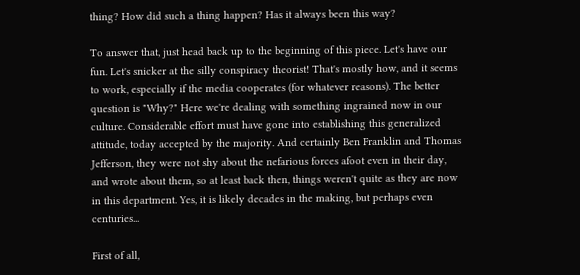thing? How did such a thing happen? Has it always been this way?

To answer that, just head back up to the beginning of this piece. Let's have our fun. Let's snicker at the silly conspiracy theorist! That's mostly how, and it seems to work, especially if the media cooperates (for whatever reasons). The better question is "Why?" Here we're dealing with something ingrained now in our culture. Considerable effort must have gone into establishing this generalized attitude, today accepted by the majority. And certainly Ben Franklin and Thomas Jefferson, they were not shy about the nefarious forces afoot even in their day, and wrote about them, so at least back then, things weren't quite as they are now in this department. Yes, it is likely decades in the making, but perhaps even centuries...

First of all,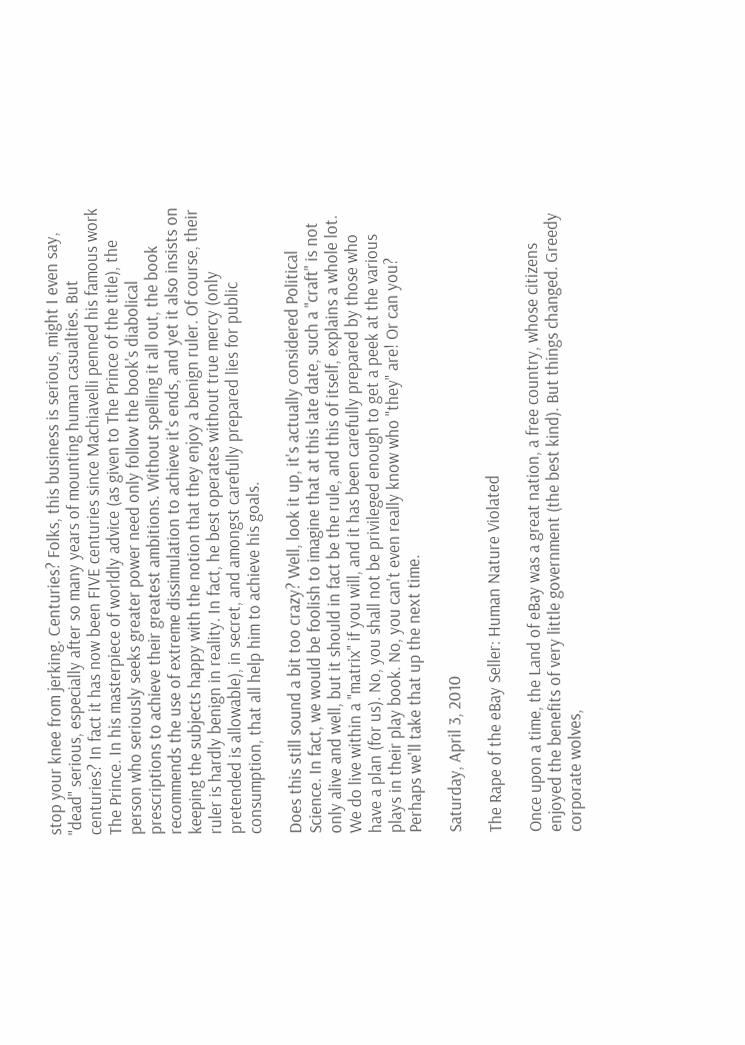stop your knee from jerking. Centuries? Folks, this business is serious, might I even say, "dead" serious, especially after so many years of mounting human casualties. But centuries? In fact it has now been FIVE centuries since Machiavelli penned his famous work The Prince. In his masterpiece of worldly advice (as given to The Prince of the title), the person who seriously seeks greater power need only follow the book's diabolical prescriptions to achieve their greatest ambitions. Without spelling it all out, the book recommends the use of extreme dissimulation to achieve it's ends, and yet it also insists on keeping the subjects happy with the notion that they enjoy a benign ruler. Of course, their ruler is hardly benign in reality. In fact, he best operates without true mercy (only pretended is allowable), in secret, and amongst carefully prepared lies for public consumption, that all help him to achieve his goals.

Does this still sound a bit too crazy? Well, look it up, it's actually considered Political Science. In fact, we would be foolish to imagine that at this late date, such a "craft" is not only alive and well, but it should in fact be the rule, and this of itself, explains a whole lot. We do live within a "matrix" if you will, and it has been carefully prepared by those who have a plan (for us). No, you shall not be privileged enough to get a peek at the various plays in their play book. No, you can't even really know who "they" are! Or can you? Perhaps we'll take that up the next time.

Saturday, April 3, 2010

The Rape of the eBay Seller: Human Nature Violated

Once upon a time, the Land of eBay was a great nation, a free country, whose citizens enjoyed the benefits of very little government (the best kind). But things changed. Greedy corporate wolves,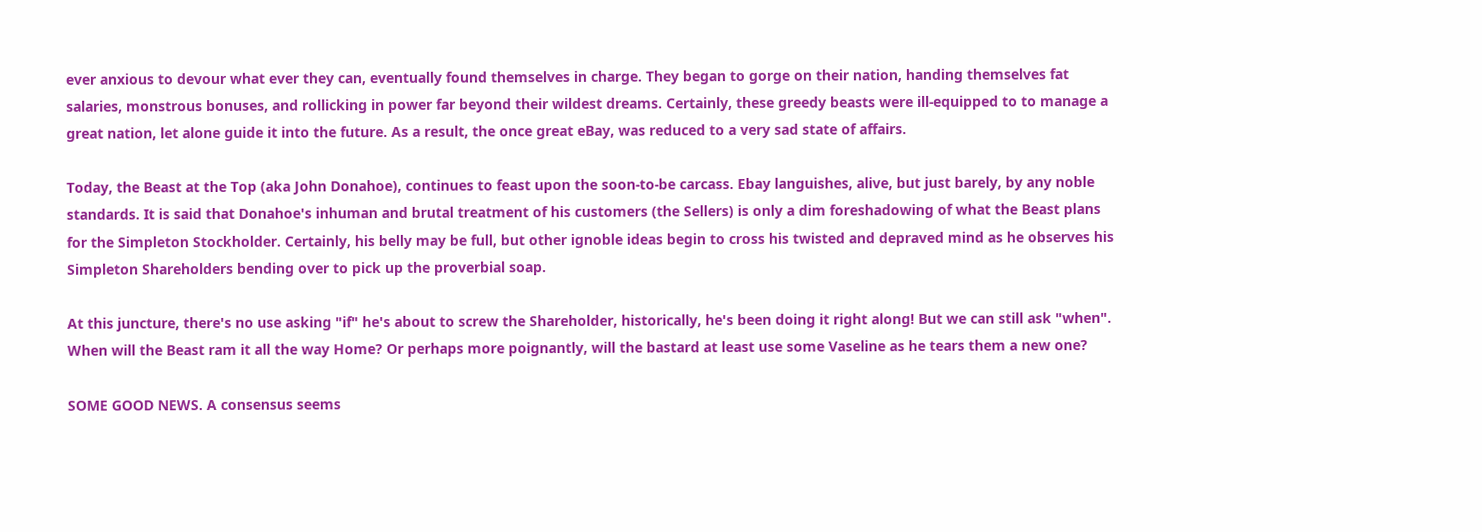ever anxious to devour what ever they can, eventually found themselves in charge. They began to gorge on their nation, handing themselves fat salaries, monstrous bonuses, and rollicking in power far beyond their wildest dreams. Certainly, these greedy beasts were ill-equipped to to manage a great nation, let alone guide it into the future. As a result, the once great eBay, was reduced to a very sad state of affairs.

Today, the Beast at the Top (aka John Donahoe), continues to feast upon the soon-to-be carcass. Ebay languishes, alive, but just barely, by any noble standards. It is said that Donahoe's inhuman and brutal treatment of his customers (the Sellers) is only a dim foreshadowing of what the Beast plans for the Simpleton Stockholder. Certainly, his belly may be full, but other ignoble ideas begin to cross his twisted and depraved mind as he observes his Simpleton Shareholders bending over to pick up the proverbial soap.

At this juncture, there's no use asking "if" he's about to screw the Shareholder, historically, he's been doing it right along! But we can still ask "when". When will the Beast ram it all the way Home? Or perhaps more poignantly, will the bastard at least use some Vaseline as he tears them a new one?

SOME GOOD NEWS. A consensus seems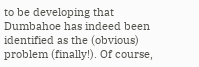to be developing that Dumbahoe has indeed been identified as the (obvious) problem (finally!). Of course,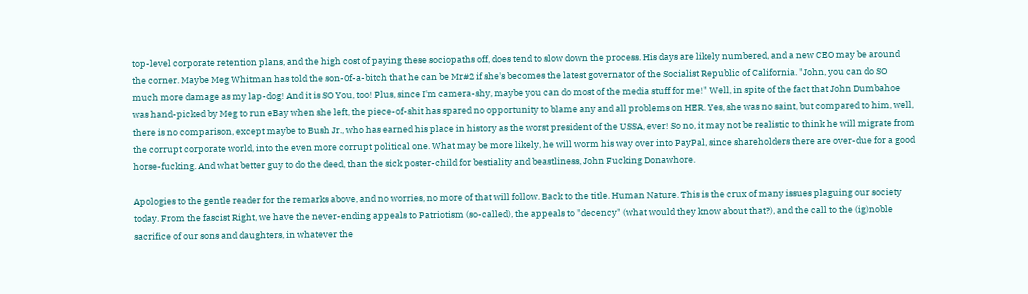top-level corporate retention plans, and the high cost of paying these sociopaths off, does tend to slow down the process. His days are likely numbered, and a new CEO may be around the corner. Maybe Meg Whitman has told the son-0f-a-bitch that he can be Mr#2 if she's becomes the latest governator of the Socialist Republic of California. "John, you can do SO much more damage as my lap-dog! And it is SO You, too! Plus, since I'm camera-shy, maybe you can do most of the media stuff for me!" Well, in spite of the fact that John Dumbahoe was hand-picked by Meg to run eBay when she left, the piece-of-shit has spared no opportunity to blame any and all problems on HER. Yes, she was no saint, but compared to him, well, there is no comparison, except maybe to Bush Jr., who has earned his place in history as the worst president of the USSA, ever! So no, it may not be realistic to think he will migrate from the corrupt corporate world, into the even more corrupt political one. What may be more likely, he will worm his way over into PayPal, since shareholders there are over-due for a good horse-fucking. And what better guy to do the deed, than the sick poster-child for bestiality and beastliness, John Fucking Donawhore.

Apologies to the gentle reader for the remarks above, and no worries, no more of that will follow. Back to the title. Human Nature. This is the crux of many issues plaguing our society today. From the fascist Right, we have the never-ending appeals to Patriotism (so-called), the appeals to "decency" (what would they know about that?), and the call to the (ig)noble sacrifice of our sons and daughters, in whatever the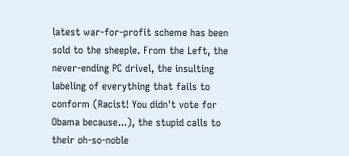latest war-for-profit scheme has been sold to the sheeple. From the Left, the never-ending PC drivel, the insulting labeling of everything that fails to conform (Racist! You didn't vote for Obama because...), the stupid calls to their oh-so-noble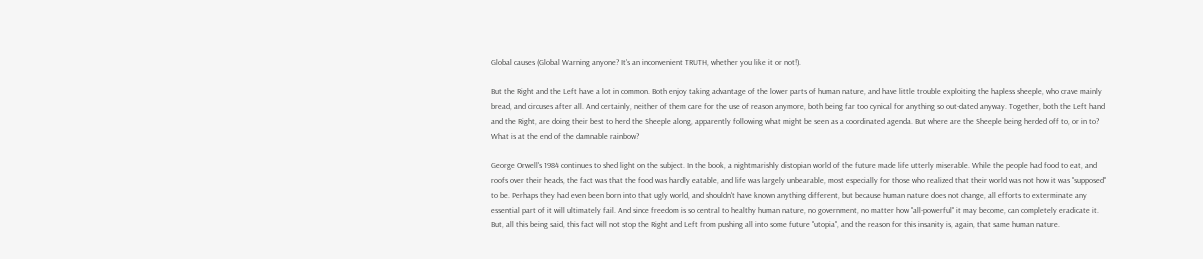Global causes (Global Warning anyone? It's an inconvenient TRUTH, whether you like it or not!).

But the Right and the Left have a lot in common. Both enjoy taking advantage of the lower parts of human nature, and have little trouble exploiting the hapless sheeple, who crave mainly bread, and circuses after all. And certainly, neither of them care for the use of reason anymore, both being far too cynical for anything so out-dated anyway. Together, both the Left hand and the Right, are doing their best to herd the Sheeple along, apparently following what might be seen as a coordinated agenda. But where are the Sheeple being herded off to, or in to? What is at the end of the damnable rainbow?

George Orwell's 1984 continues to shed light on the subject. In the book, a nightmarishly distopian world of the future made life utterly miserable. While the people had food to eat, and roofs over their heads, the fact was that the food was hardly eatable, and life was largely unbearable, most especially for those who realized that their world was not how it was "supposed" to be. Perhaps they had even been born into that ugly world, and shouldn't have known anything different, but because human nature does not change, all efforts to exterminate any essential part of it will ultimately fail. And since freedom is so central to healthy human nature, no government, no matter how "all-powerful" it may become, can completely eradicate it. But, all this being said, this fact will not stop the Right and Left from pushing all into some future "utopia", and the reason for this insanity is, again, that same human nature.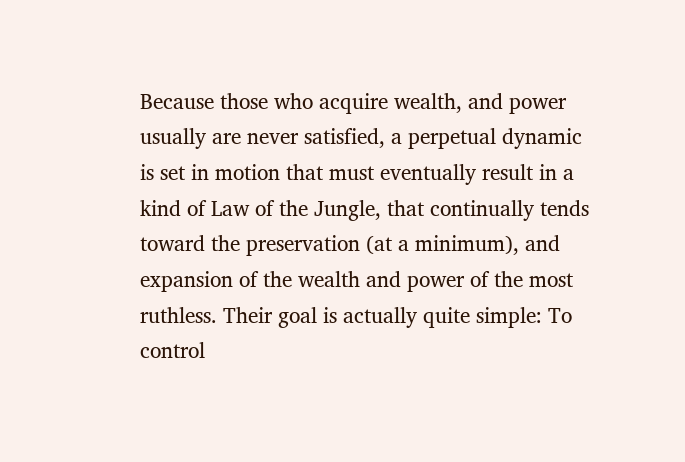Because those who acquire wealth, and power usually are never satisfied, a perpetual dynamic is set in motion that must eventually result in a kind of Law of the Jungle, that continually tends toward the preservation (at a minimum), and expansion of the wealth and power of the most ruthless. Their goal is actually quite simple: To control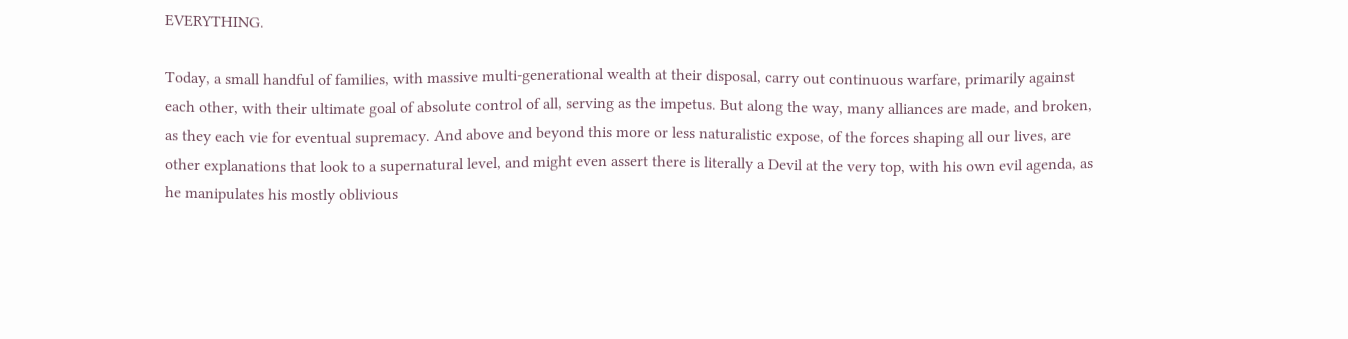EVERYTHING.

Today, a small handful of families, with massive multi-generational wealth at their disposal, carry out continuous warfare, primarily against each other, with their ultimate goal of absolute control of all, serving as the impetus. But along the way, many alliances are made, and broken, as they each vie for eventual supremacy. And above and beyond this more or less naturalistic expose, of the forces shaping all our lives, are other explanations that look to a supernatural level, and might even assert there is literally a Devil at the very top, with his own evil agenda, as he manipulates his mostly oblivious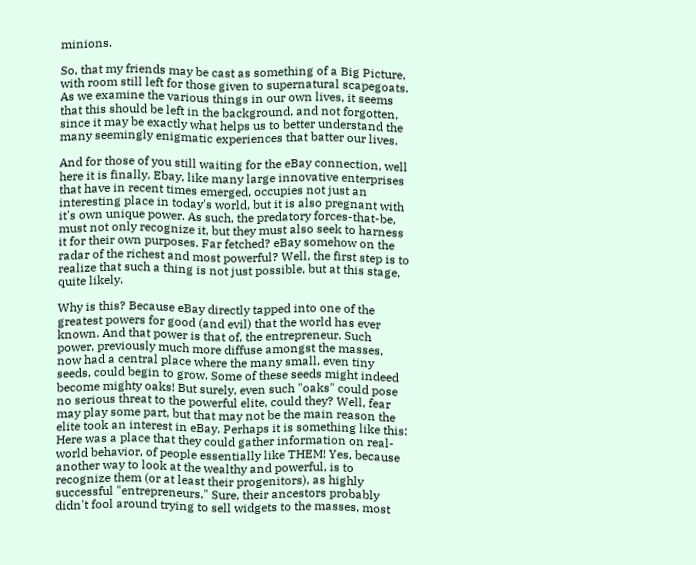minions.

So, that my friends may be cast as something of a Big Picture, with room still left for those given to supernatural scapegoats. As we examine the various things in our own lives, it seems that this should be left in the background, and not forgotten, since it may be exactly what helps us to better understand the many seemingly enigmatic experiences that batter our lives.

And for those of you still waiting for the eBay connection, well here it is finally. Ebay, like many large innovative enterprises that have in recent times emerged, occupies not just an interesting place in today's world, but it is also pregnant with it's own unique power. As such, the predatory forces-that-be, must not only recognize it, but they must also seek to harness it for their own purposes. Far fetched? eBay somehow on the radar of the richest and most powerful? Well, the first step is to realize that such a thing is not just possible, but at this stage, quite likely.

Why is this? Because eBay directly tapped into one of the greatest powers for good (and evil) that the world has ever known. And that power is that of, the entrepreneur. Such power, previously much more diffuse amongst the masses, now had a central place where the many small, even tiny seeds, could begin to grow. Some of these seeds might indeed become mighty oaks! But surely, even such "oaks" could pose no serious threat to the powerful elite, could they? Well, fear may play some part, but that may not be the main reason the elite took an interest in eBay. Perhaps it is something like this: Here was a place that they could gather information on real-world behavior, of people essentially like THEM! Yes, because another way to look at the wealthy and powerful, is to recognize them (or at least their progenitors), as highly successful "entrepreneurs." Sure, their ancestors probably didn't fool around trying to sell widgets to the masses, most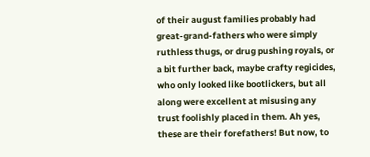of their august families probably had great-grand-fathers who were simply ruthless thugs, or drug pushing royals, or a bit further back, maybe crafty regicides, who only looked like bootlickers, but all along were excellent at misusing any trust foolishly placed in them. Ah yes, these are their forefathers! But now, to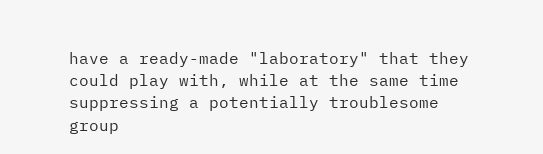have a ready-made "laboratory" that they could play with, while at the same time suppressing a potentially troublesome group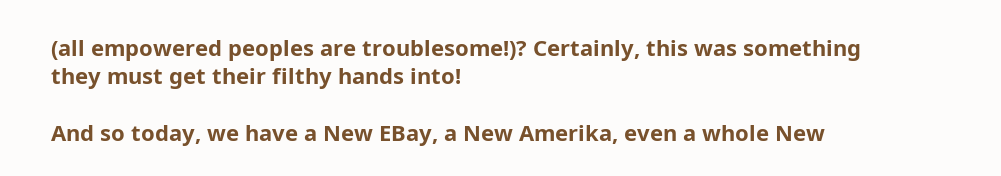(all empowered peoples are troublesome!)? Certainly, this was something they must get their filthy hands into!

And so today, we have a New EBay, a New Amerika, even a whole New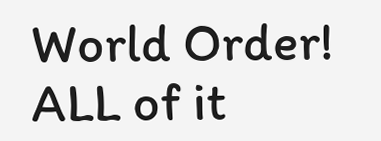World Order! ALL of it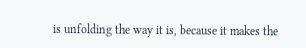is unfolding the way it is, because it makes the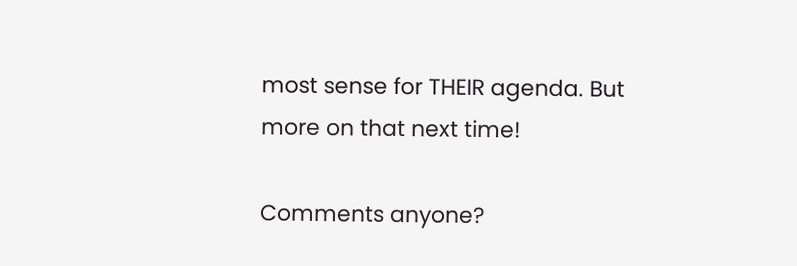most sense for THEIR agenda. But more on that next time!

Comments anyone?